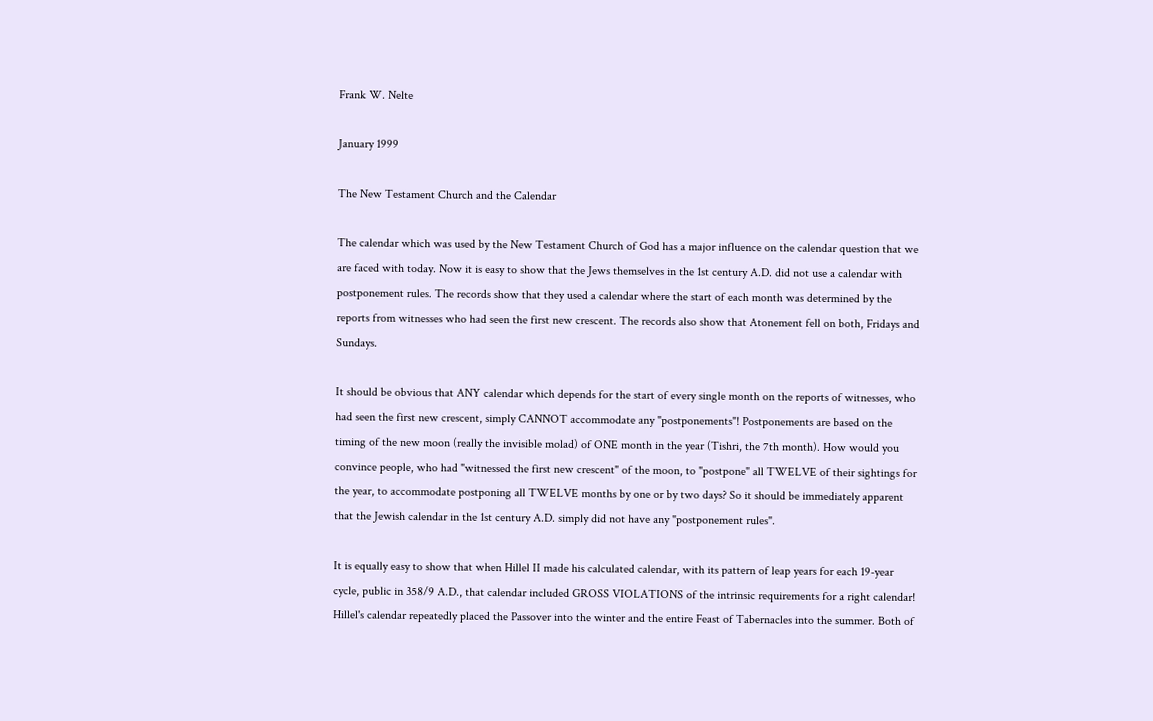Frank W. Nelte

January 1999

The New Testament Church and the Calendar

The calendar which was used by the New Testament Church of God has a major influence on the calendar question that we are faced with today. Now it is easy to show that the Jews themselves in the 1st century A.D. did not use a calendar with postponement rules. The records show that they used a calendar where the start of each month was determined by the reports from witnesses who had seen the first new crescent. The records also show that Atonement fell on both, Fridays and Sundays.

It should be obvious that ANY calendar which depends for the start of every single month on the reports of witnesses, who had seen the first new crescent, simply CANNOT accommodate any "postponements"! Postponements are based on the timing of the new moon (really the invisible molad) of ONE month in the year (Tishri, the 7th month). How would you convince people, who had "witnessed the first new crescent" of the moon, to "postpone" all TWELVE of their sightings for the year, to accommodate postponing all TWELVE months by one or by two days? So it should be immediately apparent that the Jewish calendar in the 1st century A.D. simply did not have any "postponement rules".

It is equally easy to show that when Hillel II made his calculated calendar, with its pattern of leap years for each 19-year cycle, public in 358/9 A.D., that calendar included GROSS VIOLATIONS of the intrinsic requirements for a right calendar! Hillel's calendar repeatedly placed the Passover into the winter and the entire Feast of Tabernacles into the summer. Both of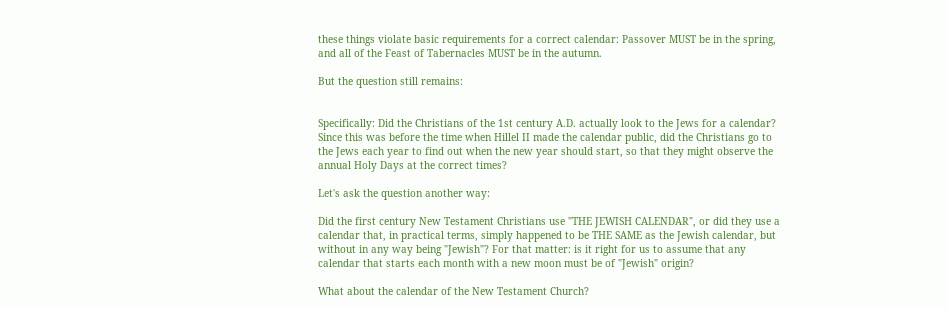these things violate basic requirements for a correct calendar: Passover MUST be in the spring, and all of the Feast of Tabernacles MUST be in the autumn.

But the question still remains:


Specifically: Did the Christians of the 1st century A.D. actually look to the Jews for a calendar? Since this was before the time when Hillel II made the calendar public, did the Christians go to the Jews each year to find out when the new year should start, so that they might observe the annual Holy Days at the correct times?

Let's ask the question another way:

Did the first century New Testament Christians use "THE JEWISH CALENDAR", or did they use a calendar that, in practical terms, simply happened to be THE SAME as the Jewish calendar, but without in any way being "Jewish"? For that matter: is it right for us to assume that any calendar that starts each month with a new moon must be of "Jewish" origin?

What about the calendar of the New Testament Church?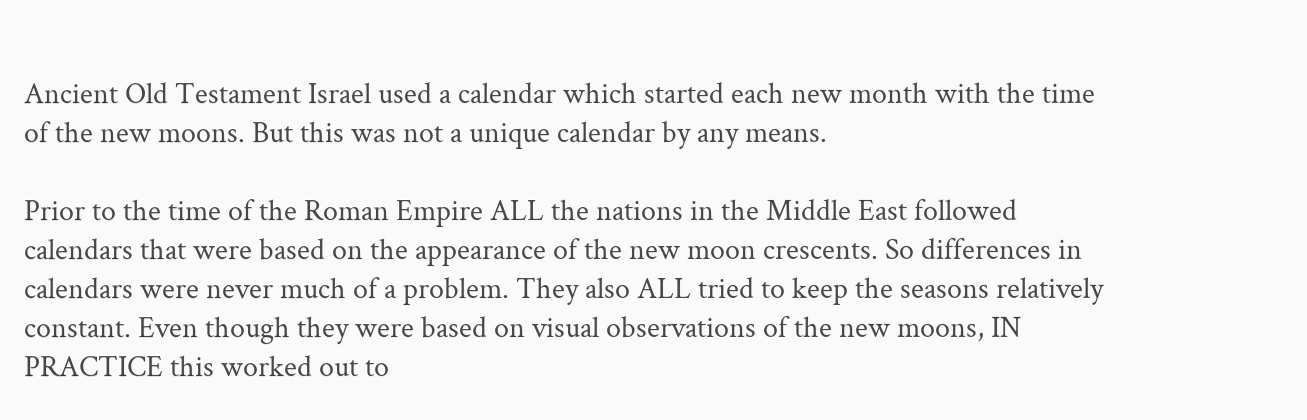Ancient Old Testament Israel used a calendar which started each new month with the time of the new moons. But this was not a unique calendar by any means.

Prior to the time of the Roman Empire ALL the nations in the Middle East followed calendars that were based on the appearance of the new moon crescents. So differences in calendars were never much of a problem. They also ALL tried to keep the seasons relatively constant. Even though they were based on visual observations of the new moons, IN PRACTICE this worked out to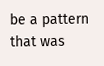be a pattern that was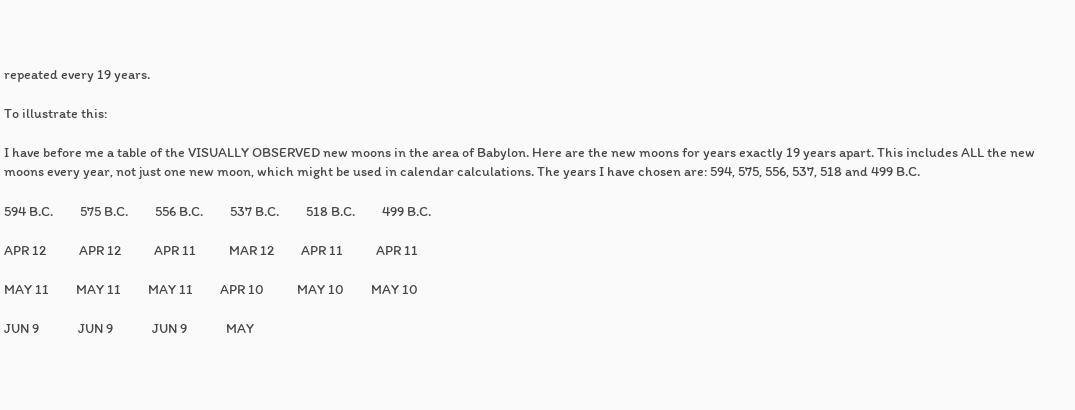repeated every 19 years.

To illustrate this:

I have before me a table of the VISUALLY OBSERVED new moons in the area of Babylon. Here are the new moons for years exactly 19 years apart. This includes ALL the new moons every year, not just one new moon, which might be used in calendar calculations. The years I have chosen are: 594, 575, 556, 537, 518 and 499 B.C.

594 B.C.         575 B.C.         556 B.C.         537 B.C.         518 B.C.         499 B.C.

APR 12           APR 12           APR 11           MAR 12         APR 11           APR 11

MAY 11         MAY 11         MAY 11         APR 10           MAY 10         MAY 10

JUN 9             JUN 9             JUN 9             MAY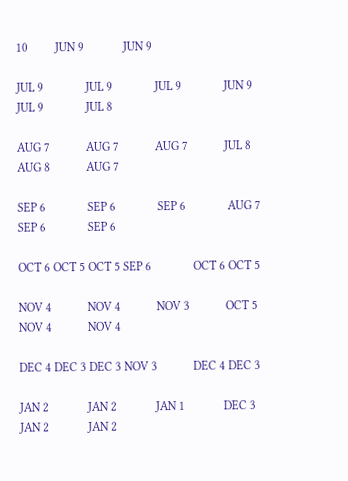10         JUN 9             JUN 9

JUL 9              JUL 9              JUL 9              JUN 9             JUL 9              JUL 8

AUG 7            AUG 7            AUG 7            JUL 8              AUG 8            AUG 7

SEP 6              SEP 6              SEP 6              AUG 7            SEP 6              SEP 6

OCT 6 OCT 5 OCT 5 SEP 6              OCT 6 OCT 5

NOV 4            NOV 4            NOV 3            OCT 5 NOV 4            NOV 4

DEC 4 DEC 3 DEC 3 NOV 3            DEC 4 DEC 3

JAN 2             JAN 2             JAN 1             DEC 3 JAN 2             JAN 2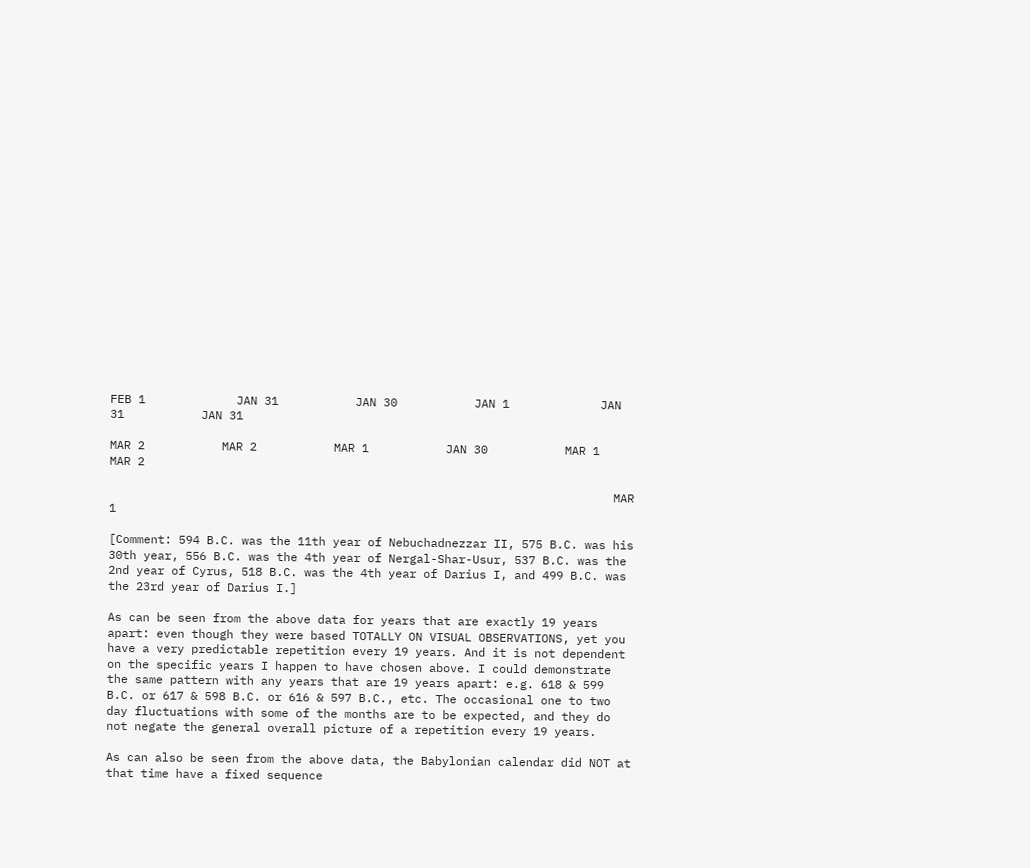FEB 1             JAN 31           JAN 30           JAN 1             JAN 31           JAN 31

MAR 2           MAR 2           MAR 1           JAN 30           MAR 1           MAR 2

                                                                        MAR 1

[Comment: 594 B.C. was the 11th year of Nebuchadnezzar II, 575 B.C. was his 30th year, 556 B.C. was the 4th year of Nergal-Shar-Usur, 537 B.C. was the 2nd year of Cyrus, 518 B.C. was the 4th year of Darius I, and 499 B.C. was the 23rd year of Darius I.]

As can be seen from the above data for years that are exactly 19 years apart: even though they were based TOTALLY ON VISUAL OBSERVATIONS, yet you have a very predictable repetition every 19 years. And it is not dependent on the specific years I happen to have chosen above. I could demonstrate the same pattern with any years that are 19 years apart: e.g. 618 & 599 B.C. or 617 & 598 B.C. or 616 & 597 B.C., etc. The occasional one to two day fluctuations with some of the months are to be expected, and they do not negate the general overall picture of a repetition every 19 years.

As can also be seen from the above data, the Babylonian calendar did NOT at that time have a fixed sequence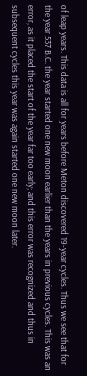of leap years. This data is all for years before Meton discovered 19-year cycles. Thus we see that for the year 537 B.C. the year started one new moon earlier than the years in previous cycles. This was an error, as it placed the start of the year far too early; and this error was recognized and thus in subsequent cycles this year was again started one new moon later.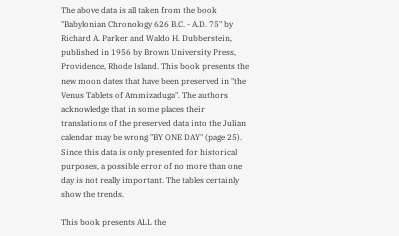The above data is all taken from the book "Babylonian Chronology 626 B.C. - A.D. 75" by Richard A. Parker and Waldo H. Dubberstein, published in 1956 by Brown University Press, Providence, Rhode Island. This book presents the new moon dates that have been preserved in "the Venus Tablets of Ammizaduga". The authors acknowledge that in some places their translations of the preserved data into the Julian calendar may be wrong "BY ONE DAY" (page 25). Since this data is only presented for historical purposes, a possible error of no more than one day is not really important. The tables certainly show the trends.

This book presents ALL the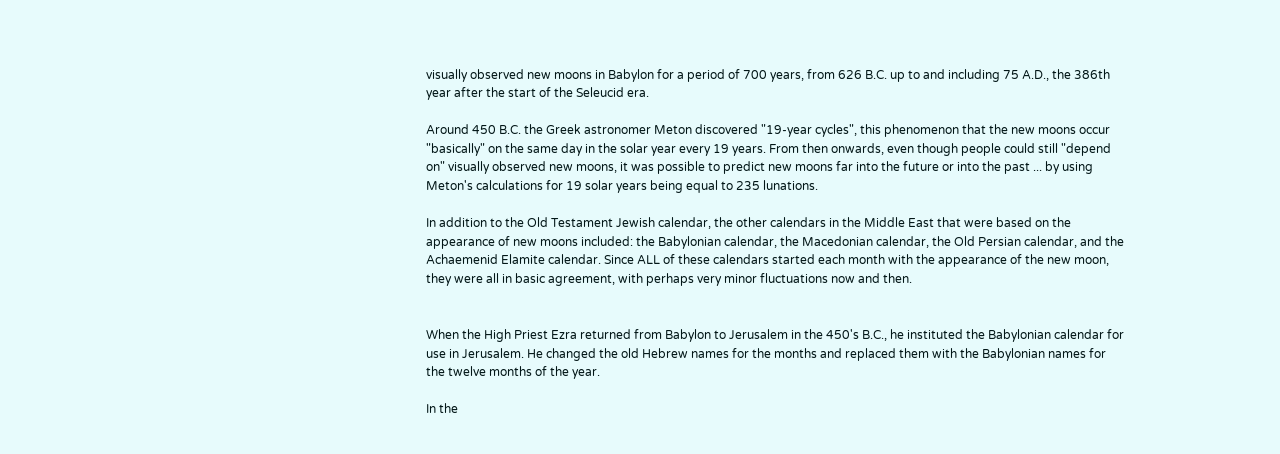visually observed new moons in Babylon for a period of 700 years, from 626 B.C. up to and including 75 A.D., the 386th year after the start of the Seleucid era.

Around 450 B.C. the Greek astronomer Meton discovered "19-year cycles", this phenomenon that the new moons occur "basically" on the same day in the solar year every 19 years. From then onwards, even though people could still "depend on" visually observed new moons, it was possible to predict new moons far into the future or into the past ... by using Meton's calculations for 19 solar years being equal to 235 lunations.

In addition to the Old Testament Jewish calendar, the other calendars in the Middle East that were based on the appearance of new moons included: the Babylonian calendar, the Macedonian calendar, the Old Persian calendar, and the Achaemenid Elamite calendar. Since ALL of these calendars started each month with the appearance of the new moon, they were all in basic agreement, with perhaps very minor fluctuations now and then.


When the High Priest Ezra returned from Babylon to Jerusalem in the 450's B.C., he instituted the Babylonian calendar for use in Jerusalem. He changed the old Hebrew names for the months and replaced them with the Babylonian names for the twelve months of the year.

In the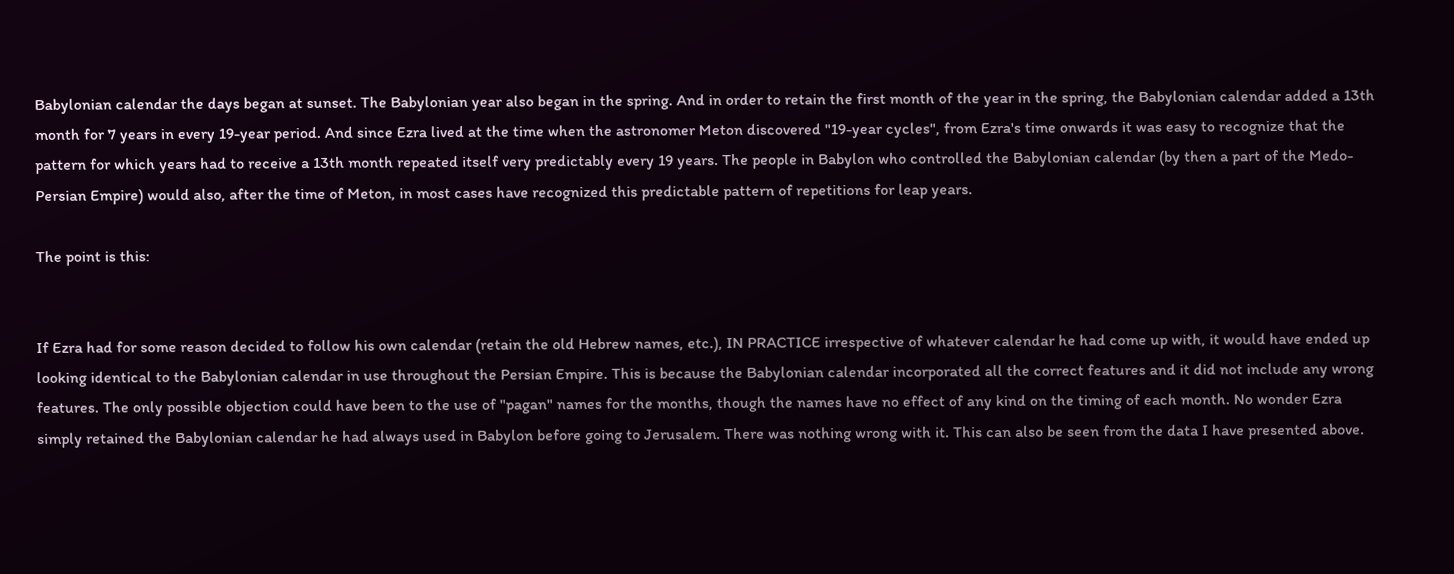Babylonian calendar the days began at sunset. The Babylonian year also began in the spring. And in order to retain the first month of the year in the spring, the Babylonian calendar added a 13th month for 7 years in every 19-year period. And since Ezra lived at the time when the astronomer Meton discovered "19-year cycles", from Ezra's time onwards it was easy to recognize that the pattern for which years had to receive a 13th month repeated itself very predictably every 19 years. The people in Babylon who controlled the Babylonian calendar (by then a part of the Medo-Persian Empire) would also, after the time of Meton, in most cases have recognized this predictable pattern of repetitions for leap years.

The point is this:


If Ezra had for some reason decided to follow his own calendar (retain the old Hebrew names, etc.), IN PRACTICE irrespective of whatever calendar he had come up with, it would have ended up looking identical to the Babylonian calendar in use throughout the Persian Empire. This is because the Babylonian calendar incorporated all the correct features and it did not include any wrong features. The only possible objection could have been to the use of "pagan" names for the months, though the names have no effect of any kind on the timing of each month. No wonder Ezra simply retained the Babylonian calendar he had always used in Babylon before going to Jerusalem. There was nothing wrong with it. This can also be seen from the data I have presented above.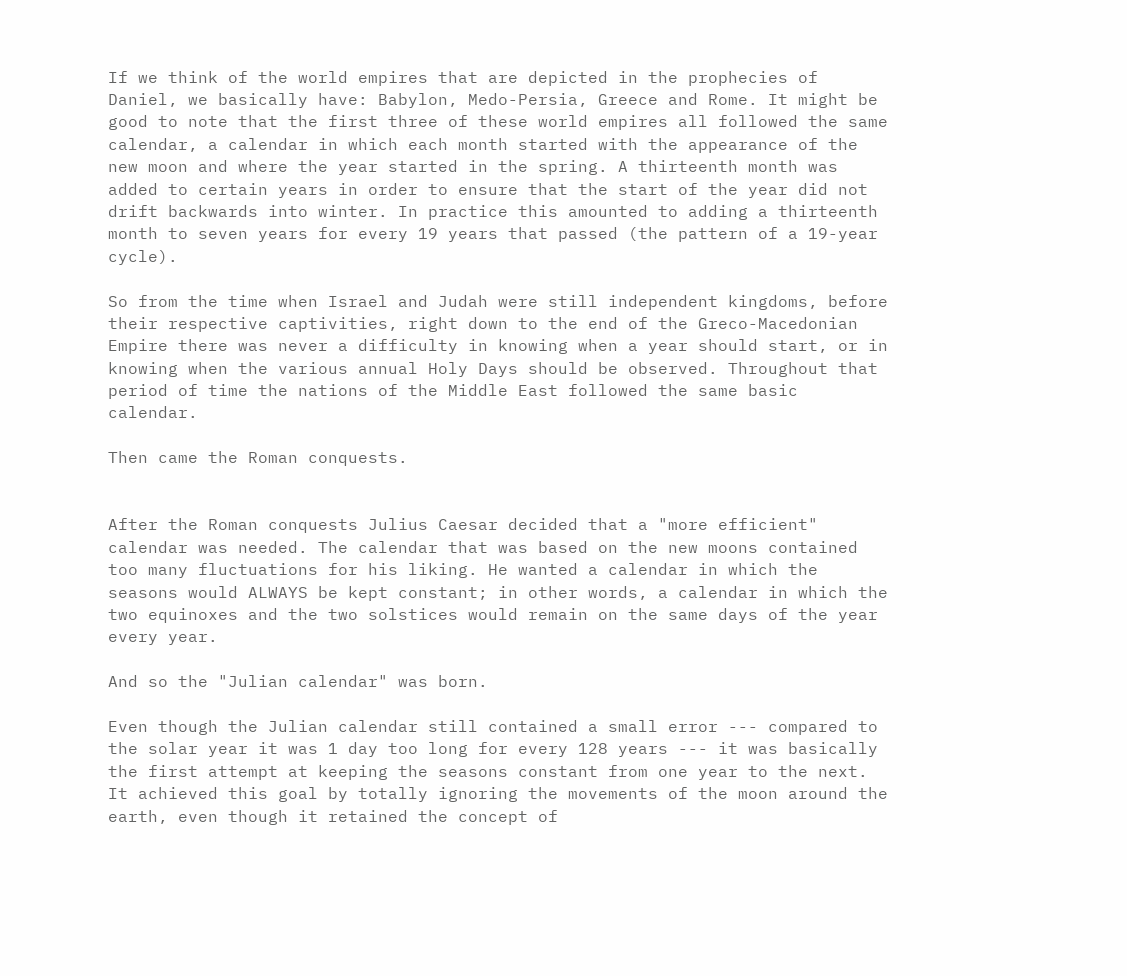If we think of the world empires that are depicted in the prophecies of Daniel, we basically have: Babylon, Medo-Persia, Greece and Rome. It might be good to note that the first three of these world empires all followed the same calendar, a calendar in which each month started with the appearance of the new moon and where the year started in the spring. A thirteenth month was added to certain years in order to ensure that the start of the year did not drift backwards into winter. In practice this amounted to adding a thirteenth month to seven years for every 19 years that passed (the pattern of a 19-year cycle).

So from the time when Israel and Judah were still independent kingdoms, before their respective captivities, right down to the end of the Greco-Macedonian Empire there was never a difficulty in knowing when a year should start, or in knowing when the various annual Holy Days should be observed. Throughout that period of time the nations of the Middle East followed the same basic calendar.

Then came the Roman conquests.


After the Roman conquests Julius Caesar decided that a "more efficient" calendar was needed. The calendar that was based on the new moons contained too many fluctuations for his liking. He wanted a calendar in which the seasons would ALWAYS be kept constant; in other words, a calendar in which the two equinoxes and the two solstices would remain on the same days of the year every year.

And so the "Julian calendar" was born.

Even though the Julian calendar still contained a small error --- compared to the solar year it was 1 day too long for every 128 years --- it was basically the first attempt at keeping the seasons constant from one year to the next. It achieved this goal by totally ignoring the movements of the moon around the earth, even though it retained the concept of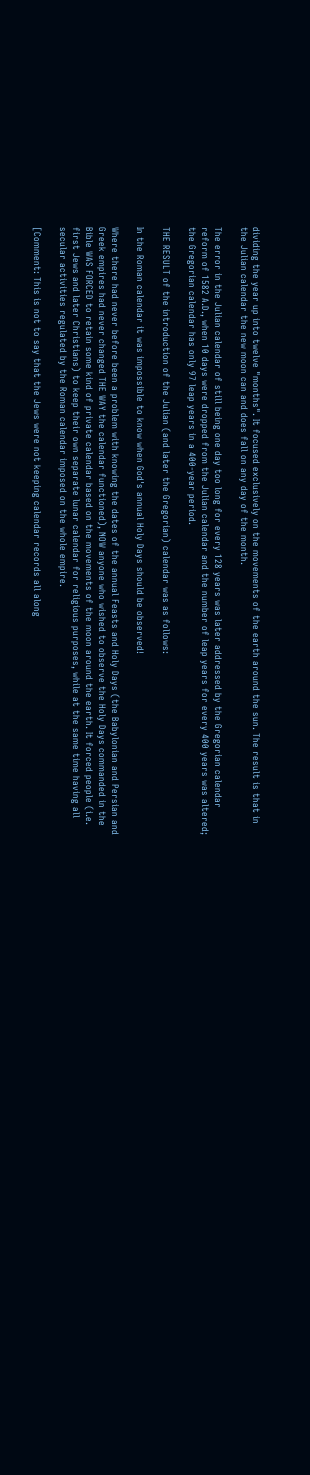dividing the year up into twelve "months". It focused exclusively on the movements of the earth around the sun. The result is that in the Julian calendar the new moon can and does fall on any day of the month.

The error in the Julian calendar of still being one day too long for every 128 years was later addressed by the Gregorian calendar reform of 1582 A.D., when 10 days were dropped from the Julian calendar and the number of leap years for every 400 years was altered; the Gregorian calendar has only 97 leap years in a 400-year period.

THE RESULT of the introduction of the Julian (and later the Gregorian) calendar was as follows:

In the Roman calendar it was impossible to know when God's annual Holy Days should be observed!

Where there had never before been a problem with knowing the dates of the annual Feasts and Holy Days (the Babylonian and Persian and Greek empires had never changed THE WAY the calendar functioned), NOW anyone who wished to observe the Holy Days commanded in the Bible WAS FORCED to retain some kind of private calendar based on the movements of the moon around the earth. It forced people (i.e. first Jews and later Christians) to keep their own separate lunar calendar for religious purposes, while at the same time having all secular activities regulated by the Roman calendar imposed on the whole empire.

[Comment: This is not to say that the Jews were not keeping calendar records all along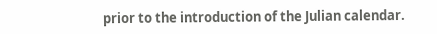prior to the introduction of the Julian calendar.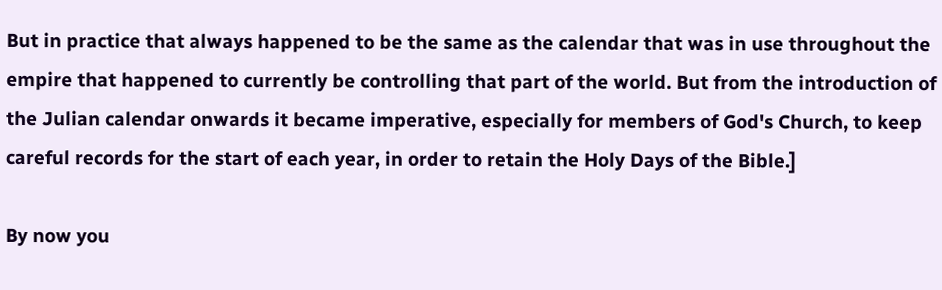But in practice that always happened to be the same as the calendar that was in use throughout the empire that happened to currently be controlling that part of the world. But from the introduction of the Julian calendar onwards it became imperative, especially for members of God's Church, to keep careful records for the start of each year, in order to retain the Holy Days of the Bible.]

By now you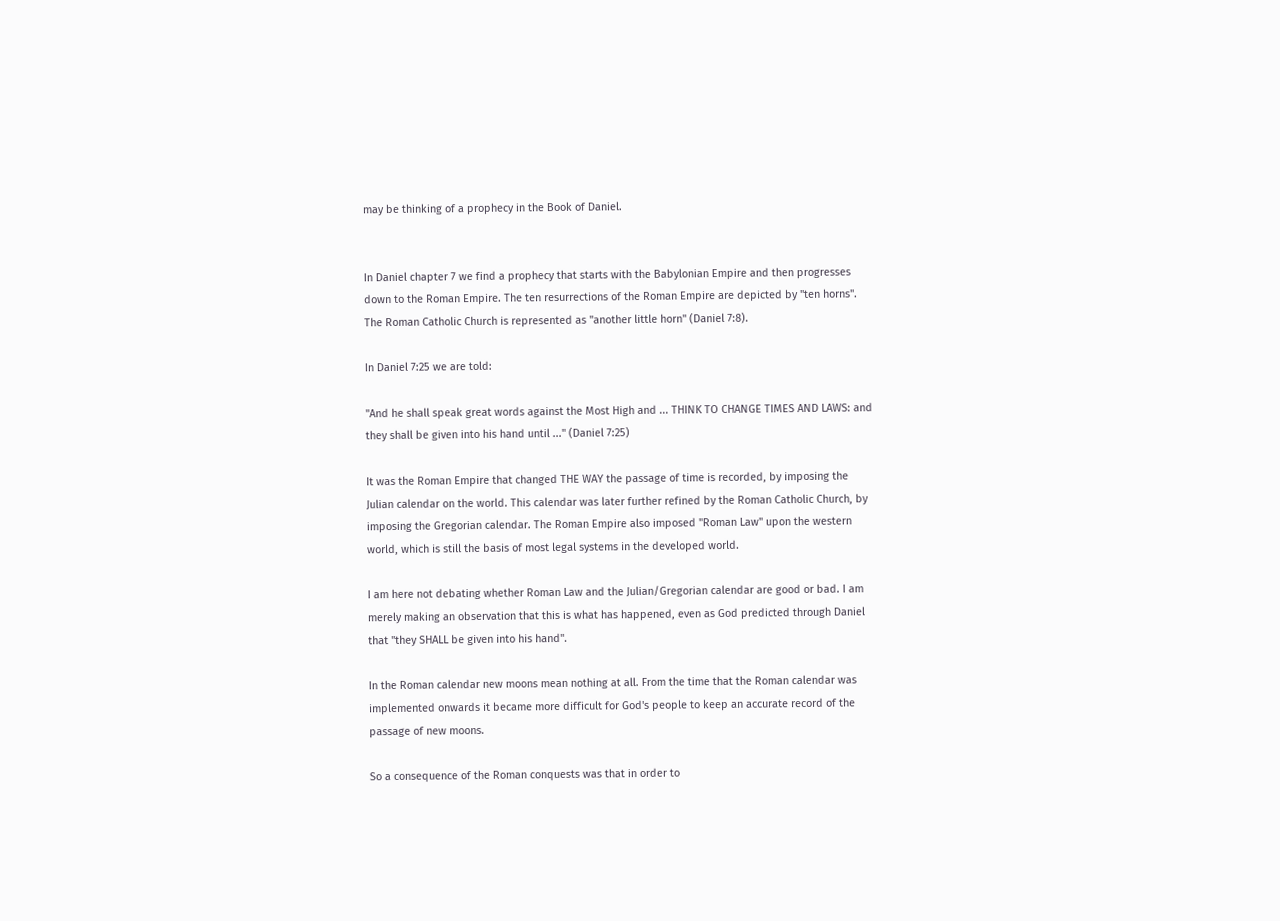may be thinking of a prophecy in the Book of Daniel.


In Daniel chapter 7 we find a prophecy that starts with the Babylonian Empire and then progresses down to the Roman Empire. The ten resurrections of the Roman Empire are depicted by "ten horns". The Roman Catholic Church is represented as "another little horn" (Daniel 7:8).

In Daniel 7:25 we are told:

"And he shall speak great words against the Most High and ... THINK TO CHANGE TIMES AND LAWS: and they shall be given into his hand until ..." (Daniel 7:25)

It was the Roman Empire that changed THE WAY the passage of time is recorded, by imposing the Julian calendar on the world. This calendar was later further refined by the Roman Catholic Church, by imposing the Gregorian calendar. The Roman Empire also imposed "Roman Law" upon the western world, which is still the basis of most legal systems in the developed world.

I am here not debating whether Roman Law and the Julian/Gregorian calendar are good or bad. I am merely making an observation that this is what has happened, even as God predicted through Daniel that "they SHALL be given into his hand".

In the Roman calendar new moons mean nothing at all. From the time that the Roman calendar was implemented onwards it became more difficult for God's people to keep an accurate record of the passage of new moons.

So a consequence of the Roman conquests was that in order to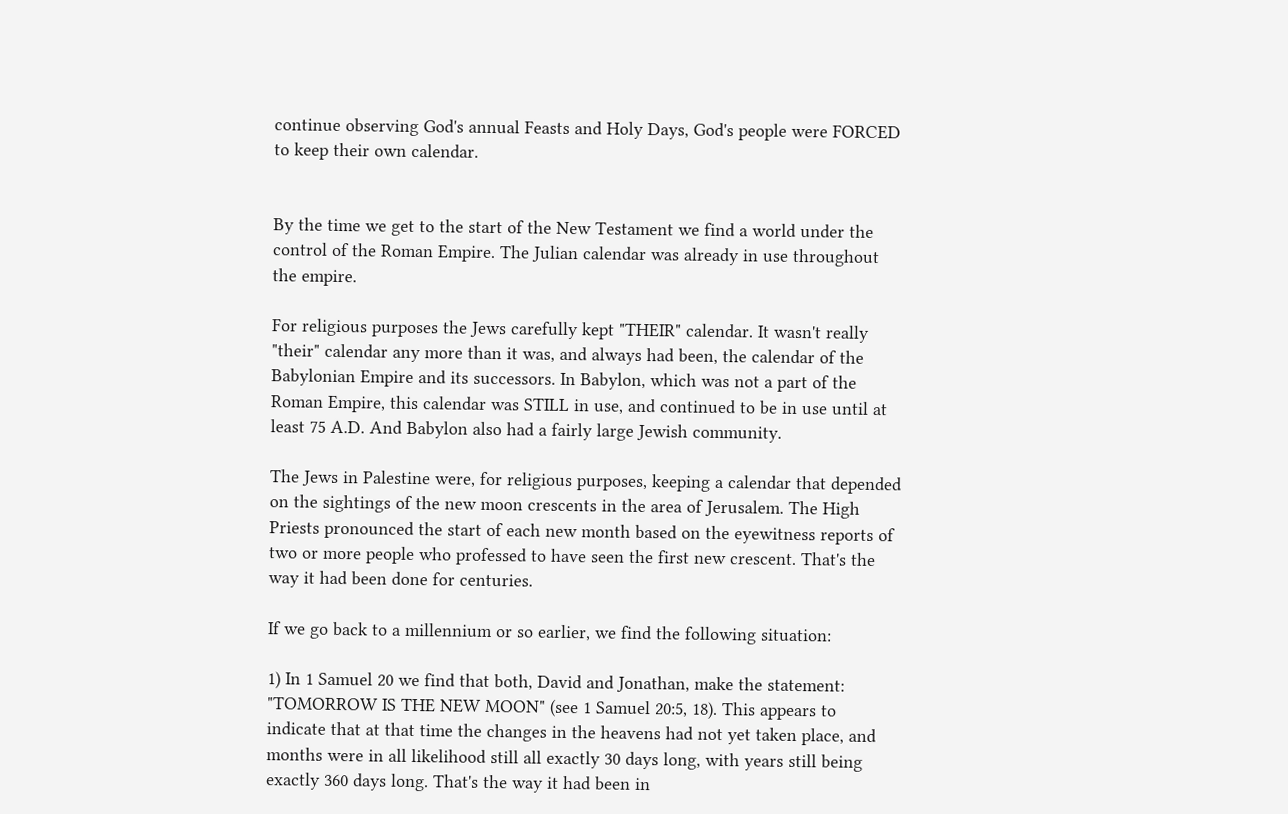continue observing God's annual Feasts and Holy Days, God's people were FORCED to keep their own calendar.


By the time we get to the start of the New Testament we find a world under the control of the Roman Empire. The Julian calendar was already in use throughout the empire.

For religious purposes the Jews carefully kept "THEIR" calendar. It wasn't really "their" calendar any more than it was, and always had been, the calendar of the Babylonian Empire and its successors. In Babylon, which was not a part of the Roman Empire, this calendar was STILL in use, and continued to be in use until at least 75 A.D. And Babylon also had a fairly large Jewish community.

The Jews in Palestine were, for religious purposes, keeping a calendar that depended on the sightings of the new moon crescents in the area of Jerusalem. The High Priests pronounced the start of each new month based on the eyewitness reports of two or more people who professed to have seen the first new crescent. That's the way it had been done for centuries.

If we go back to a millennium or so earlier, we find the following situation:

1) In 1 Samuel 20 we find that both, David and Jonathan, make the statement: "TOMORROW IS THE NEW MOON" (see 1 Samuel 20:5, 18). This appears to indicate that at that time the changes in the heavens had not yet taken place, and months were in all likelihood still all exactly 30 days long, with years still being exactly 360 days long. That's the way it had been in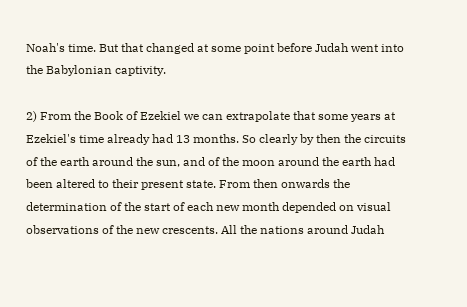Noah's time. But that changed at some point before Judah went into the Babylonian captivity.

2) From the Book of Ezekiel we can extrapolate that some years at Ezekiel's time already had 13 months. So clearly by then the circuits of the earth around the sun, and of the moon around the earth had been altered to their present state. From then onwards the determination of the start of each new month depended on visual observations of the new crescents. All the nations around Judah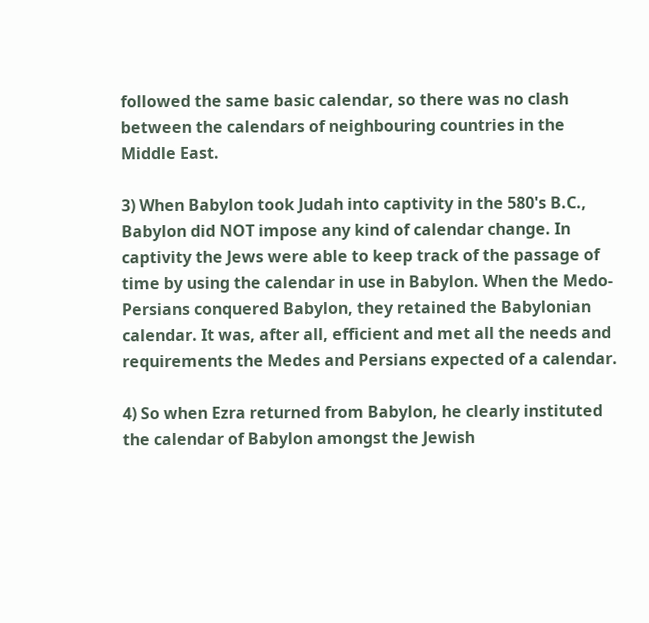followed the same basic calendar, so there was no clash between the calendars of neighbouring countries in the Middle East.

3) When Babylon took Judah into captivity in the 580's B.C., Babylon did NOT impose any kind of calendar change. In captivity the Jews were able to keep track of the passage of time by using the calendar in use in Babylon. When the Medo-Persians conquered Babylon, they retained the Babylonian calendar. It was, after all, efficient and met all the needs and requirements the Medes and Persians expected of a calendar.

4) So when Ezra returned from Babylon, he clearly instituted the calendar of Babylon amongst the Jewish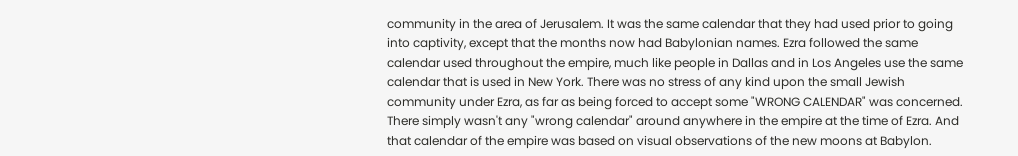community in the area of Jerusalem. It was the same calendar that they had used prior to going into captivity, except that the months now had Babylonian names. Ezra followed the same calendar used throughout the empire, much like people in Dallas and in Los Angeles use the same calendar that is used in New York. There was no stress of any kind upon the small Jewish community under Ezra, as far as being forced to accept some "WRONG CALENDAR" was concerned. There simply wasn't any "wrong calendar" around anywhere in the empire at the time of Ezra. And that calendar of the empire was based on visual observations of the new moons at Babylon.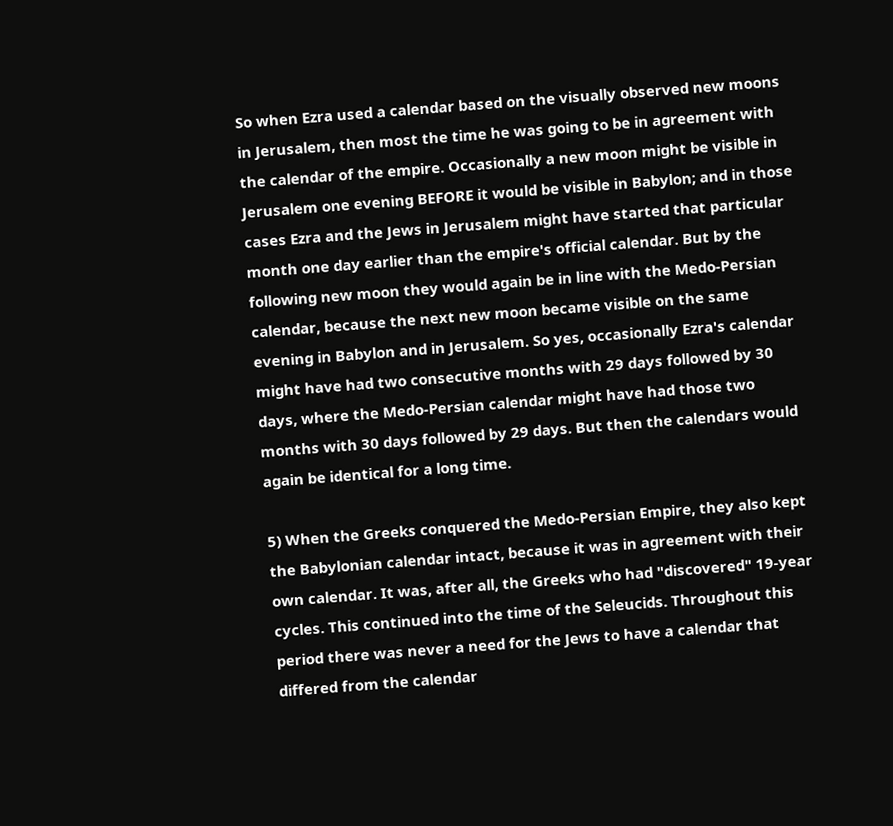So when Ezra used a calendar based on the visually observed new moons in Jerusalem, then most the time he was going to be in agreement with the calendar of the empire. Occasionally a new moon might be visible in Jerusalem one evening BEFORE it would be visible in Babylon; and in those cases Ezra and the Jews in Jerusalem might have started that particular month one day earlier than the empire's official calendar. But by the following new moon they would again be in line with the Medo-Persian calendar, because the next new moon became visible on the same evening in Babylon and in Jerusalem. So yes, occasionally Ezra's calendar might have had two consecutive months with 29 days followed by 30 days, where the Medo-Persian calendar might have had those two months with 30 days followed by 29 days. But then the calendars would again be identical for a long time.

5) When the Greeks conquered the Medo-Persian Empire, they also kept the Babylonian calendar intact, because it was in agreement with their own calendar. It was, after all, the Greeks who had "discovered" 19-year cycles. This continued into the time of the Seleucids. Throughout this period there was never a need for the Jews to have a calendar that differed from the calendar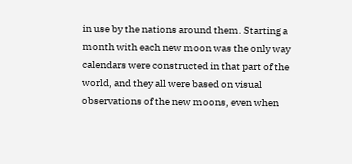in use by the nations around them. Starting a month with each new moon was the only way calendars were constructed in that part of the world, and they all were based on visual observations of the new moons, even when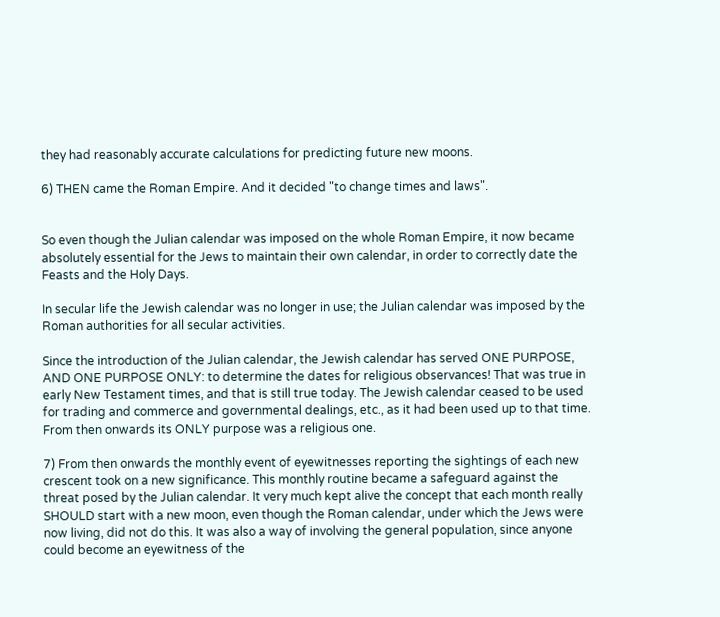they had reasonably accurate calculations for predicting future new moons.

6) THEN came the Roman Empire. And it decided "to change times and laws".


So even though the Julian calendar was imposed on the whole Roman Empire, it now became absolutely essential for the Jews to maintain their own calendar, in order to correctly date the Feasts and the Holy Days.

In secular life the Jewish calendar was no longer in use; the Julian calendar was imposed by the Roman authorities for all secular activities.

Since the introduction of the Julian calendar, the Jewish calendar has served ONE PURPOSE, AND ONE PURPOSE ONLY: to determine the dates for religious observances! That was true in early New Testament times, and that is still true today. The Jewish calendar ceased to be used for trading and commerce and governmental dealings, etc., as it had been used up to that time. From then onwards its ONLY purpose was a religious one.

7) From then onwards the monthly event of eyewitnesses reporting the sightings of each new crescent took on a new significance. This monthly routine became a safeguard against the threat posed by the Julian calendar. It very much kept alive the concept that each month really SHOULD start with a new moon, even though the Roman calendar, under which the Jews were now living, did not do this. It was also a way of involving the general population, since anyone could become an eyewitness of the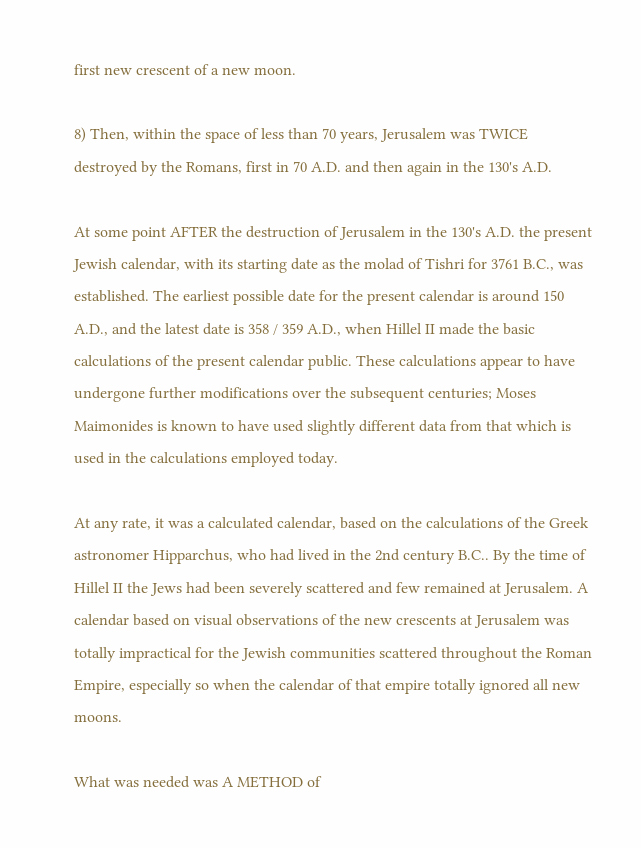first new crescent of a new moon.

8) Then, within the space of less than 70 years, Jerusalem was TWICE destroyed by the Romans, first in 70 A.D. and then again in the 130's A.D.

At some point AFTER the destruction of Jerusalem in the 130's A.D. the present Jewish calendar, with its starting date as the molad of Tishri for 3761 B.C., was established. The earliest possible date for the present calendar is around 150 A.D., and the latest date is 358 / 359 A.D., when Hillel II made the basic calculations of the present calendar public. These calculations appear to have undergone further modifications over the subsequent centuries; Moses Maimonides is known to have used slightly different data from that which is used in the calculations employed today.

At any rate, it was a calculated calendar, based on the calculations of the Greek astronomer Hipparchus, who had lived in the 2nd century B.C.. By the time of Hillel II the Jews had been severely scattered and few remained at Jerusalem. A calendar based on visual observations of the new crescents at Jerusalem was totally impractical for the Jewish communities scattered throughout the Roman Empire, especially so when the calendar of that empire totally ignored all new moons.

What was needed was A METHOD of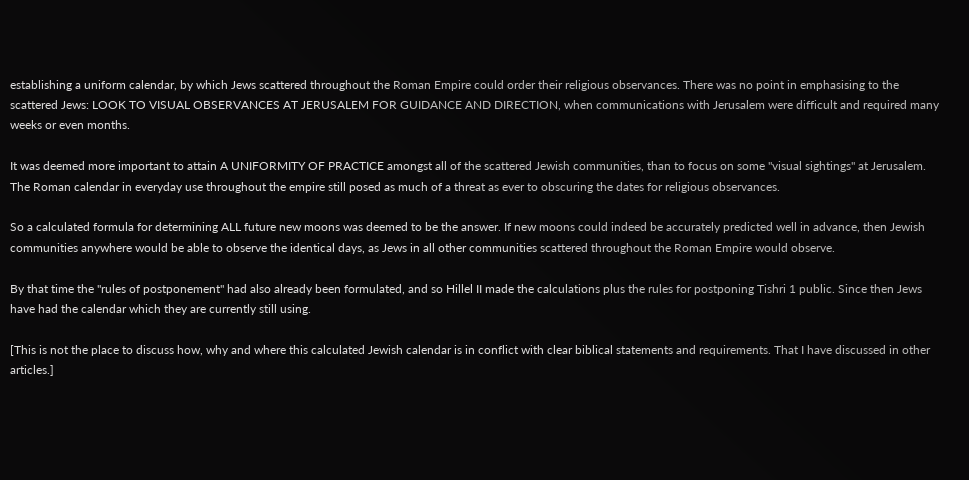establishing a uniform calendar, by which Jews scattered throughout the Roman Empire could order their religious observances. There was no point in emphasising to the scattered Jews: LOOK TO VISUAL OBSERVANCES AT JERUSALEM FOR GUIDANCE AND DIRECTION, when communications with Jerusalem were difficult and required many weeks or even months.

It was deemed more important to attain A UNIFORMITY OF PRACTICE amongst all of the scattered Jewish communities, than to focus on some "visual sightings" at Jerusalem. The Roman calendar in everyday use throughout the empire still posed as much of a threat as ever to obscuring the dates for religious observances.

So a calculated formula for determining ALL future new moons was deemed to be the answer. If new moons could indeed be accurately predicted well in advance, then Jewish communities anywhere would be able to observe the identical days, as Jews in all other communities scattered throughout the Roman Empire would observe.

By that time the "rules of postponement" had also already been formulated, and so Hillel II made the calculations plus the rules for postponing Tishri 1 public. Since then Jews have had the calendar which they are currently still using.

[This is not the place to discuss how, why and where this calculated Jewish calendar is in conflict with clear biblical statements and requirements. That I have discussed in other articles.]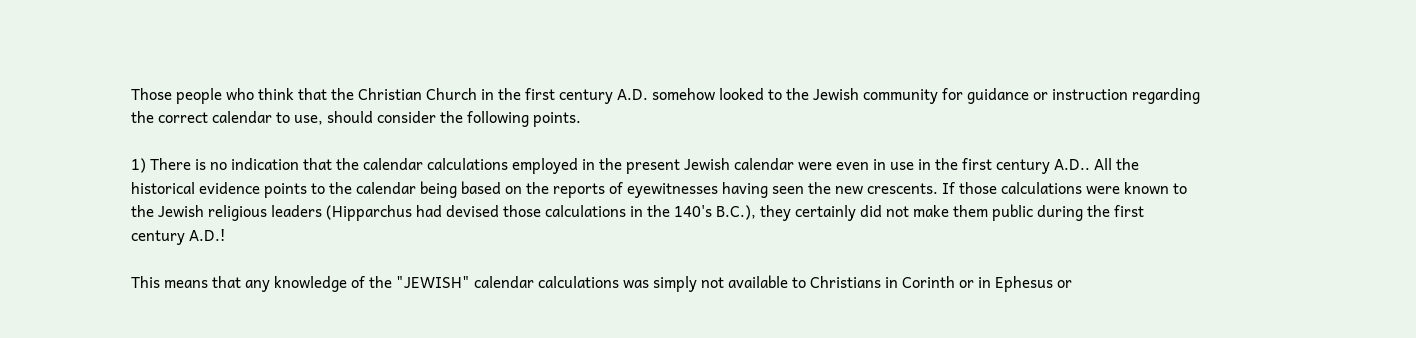Those people who think that the Christian Church in the first century A.D. somehow looked to the Jewish community for guidance or instruction regarding the correct calendar to use, should consider the following points.

1) There is no indication that the calendar calculations employed in the present Jewish calendar were even in use in the first century A.D.. All the historical evidence points to the calendar being based on the reports of eyewitnesses having seen the new crescents. If those calculations were known to the Jewish religious leaders (Hipparchus had devised those calculations in the 140's B.C.), they certainly did not make them public during the first century A.D.!

This means that any knowledge of the "JEWISH" calendar calculations was simply not available to Christians in Corinth or in Ephesus or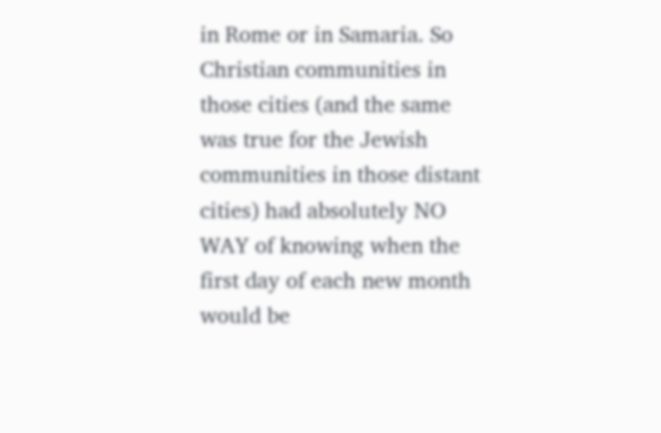in Rome or in Samaria. So Christian communities in those cities (and the same was true for the Jewish communities in those distant cities) had absolutely NO WAY of knowing when the first day of each new month would be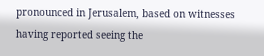pronounced in Jerusalem, based on witnesses having reported seeing the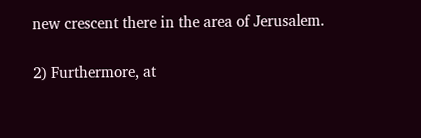new crescent there in the area of Jerusalem.

2) Furthermore, at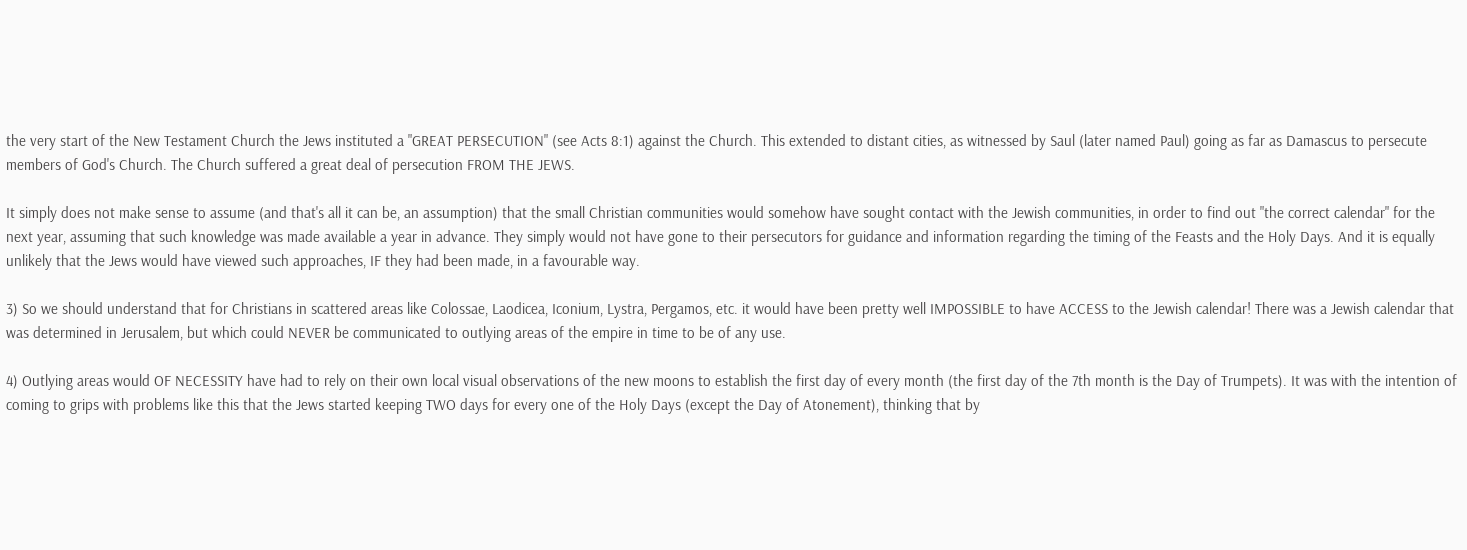the very start of the New Testament Church the Jews instituted a "GREAT PERSECUTION" (see Acts 8:1) against the Church. This extended to distant cities, as witnessed by Saul (later named Paul) going as far as Damascus to persecute members of God's Church. The Church suffered a great deal of persecution FROM THE JEWS.

It simply does not make sense to assume (and that's all it can be, an assumption) that the small Christian communities would somehow have sought contact with the Jewish communities, in order to find out "the correct calendar" for the next year, assuming that such knowledge was made available a year in advance. They simply would not have gone to their persecutors for guidance and information regarding the timing of the Feasts and the Holy Days. And it is equally unlikely that the Jews would have viewed such approaches, IF they had been made, in a favourable way.

3) So we should understand that for Christians in scattered areas like Colossae, Laodicea, Iconium, Lystra, Pergamos, etc. it would have been pretty well IMPOSSIBLE to have ACCESS to the Jewish calendar! There was a Jewish calendar that was determined in Jerusalem, but which could NEVER be communicated to outlying areas of the empire in time to be of any use.

4) Outlying areas would OF NECESSITY have had to rely on their own local visual observations of the new moons to establish the first day of every month (the first day of the 7th month is the Day of Trumpets). It was with the intention of coming to grips with problems like this that the Jews started keeping TWO days for every one of the Holy Days (except the Day of Atonement), thinking that by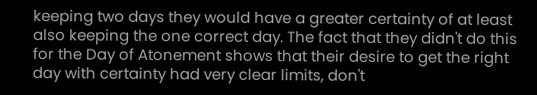keeping two days they would have a greater certainty of at least also keeping the one correct day. The fact that they didn't do this for the Day of Atonement shows that their desire to get the right day with certainty had very clear limits, don't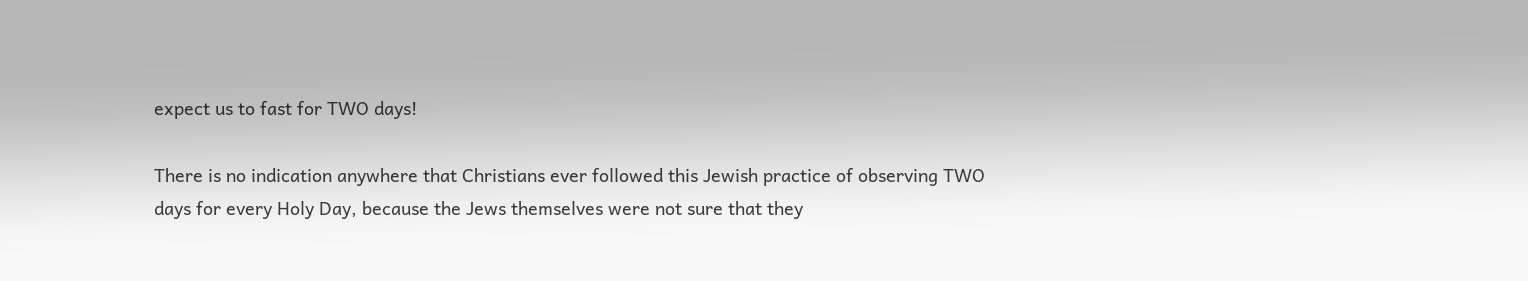expect us to fast for TWO days!

There is no indication anywhere that Christians ever followed this Jewish practice of observing TWO days for every Holy Day, because the Jews themselves were not sure that they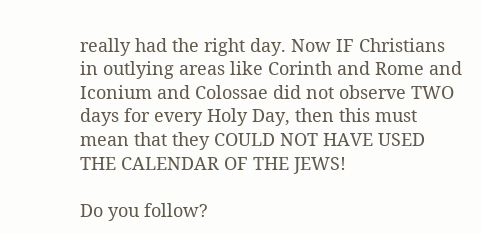really had the right day. Now IF Christians in outlying areas like Corinth and Rome and Iconium and Colossae did not observe TWO days for every Holy Day, then this must mean that they COULD NOT HAVE USED THE CALENDAR OF THE JEWS!

Do you follow?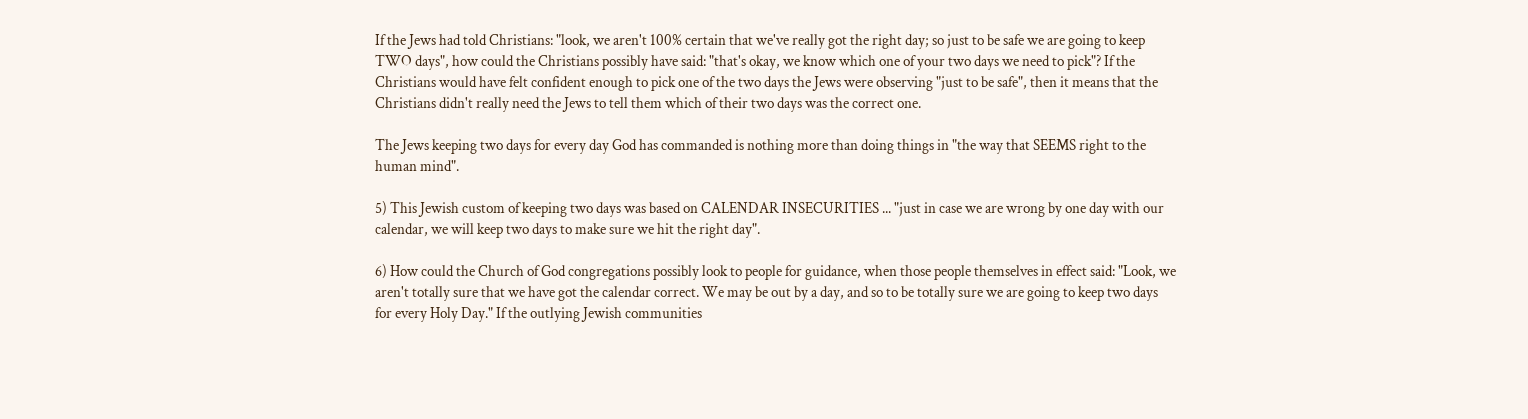If the Jews had told Christians: "look, we aren't 100% certain that we've really got the right day; so just to be safe we are going to keep TWO days", how could the Christians possibly have said: "that's okay, we know which one of your two days we need to pick"? If the Christians would have felt confident enough to pick one of the two days the Jews were observing "just to be safe", then it means that the Christians didn't really need the Jews to tell them which of their two days was the correct one.

The Jews keeping two days for every day God has commanded is nothing more than doing things in "the way that SEEMS right to the human mind".

5) This Jewish custom of keeping two days was based on CALENDAR INSECURITIES ... "just in case we are wrong by one day with our calendar, we will keep two days to make sure we hit the right day".

6) How could the Church of God congregations possibly look to people for guidance, when those people themselves in effect said: "Look, we aren't totally sure that we have got the calendar correct. We may be out by a day, and so to be totally sure we are going to keep two days for every Holy Day." If the outlying Jewish communities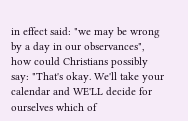in effect said: "we may be wrong by a day in our observances", how could Christians possibly say: "That's okay. We'll take your calendar and WE'LL decide for ourselves which of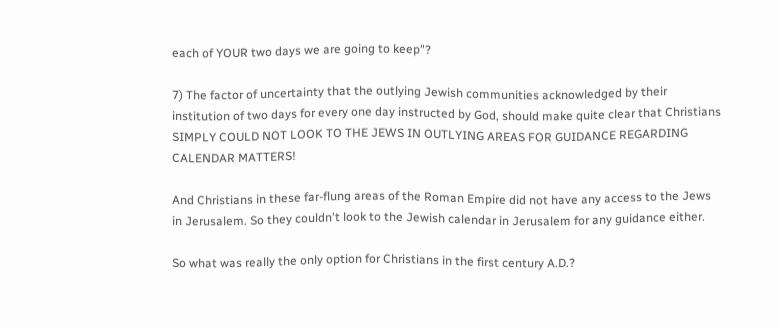each of YOUR two days we are going to keep"?

7) The factor of uncertainty that the outlying Jewish communities acknowledged by their institution of two days for every one day instructed by God, should make quite clear that Christians SIMPLY COULD NOT LOOK TO THE JEWS IN OUTLYING AREAS FOR GUIDANCE REGARDING CALENDAR MATTERS!

And Christians in these far-flung areas of the Roman Empire did not have any access to the Jews in Jerusalem. So they couldn't look to the Jewish calendar in Jerusalem for any guidance either.

So what was really the only option for Christians in the first century A.D.?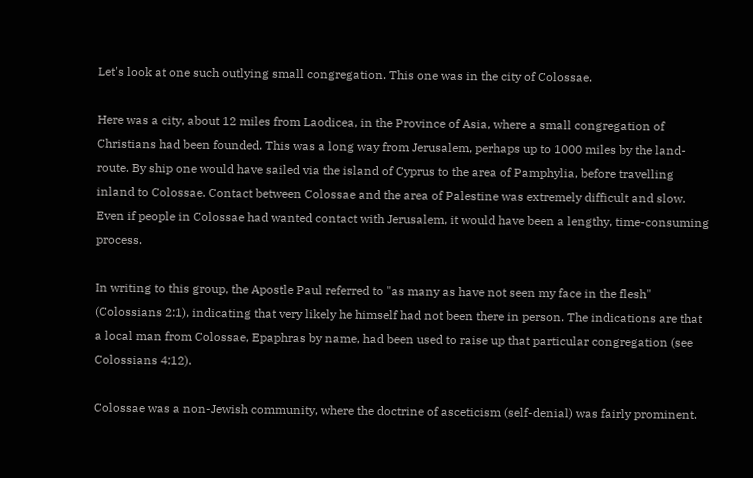Let's look at one such outlying small congregation. This one was in the city of Colossae.

Here was a city, about 12 miles from Laodicea, in the Province of Asia, where a small congregation of Christians had been founded. This was a long way from Jerusalem, perhaps up to 1000 miles by the land-route. By ship one would have sailed via the island of Cyprus to the area of Pamphylia, before travelling inland to Colossae. Contact between Colossae and the area of Palestine was extremely difficult and slow. Even if people in Colossae had wanted contact with Jerusalem, it would have been a lengthy, time-consuming process.

In writing to this group, the Apostle Paul referred to "as many as have not seen my face in the flesh" (Colossians 2:1), indicating that very likely he himself had not been there in person. The indications are that a local man from Colossae, Epaphras by name, had been used to raise up that particular congregation (see Colossians 4:12).

Colossae was a non-Jewish community, where the doctrine of asceticism (self-denial) was fairly prominent.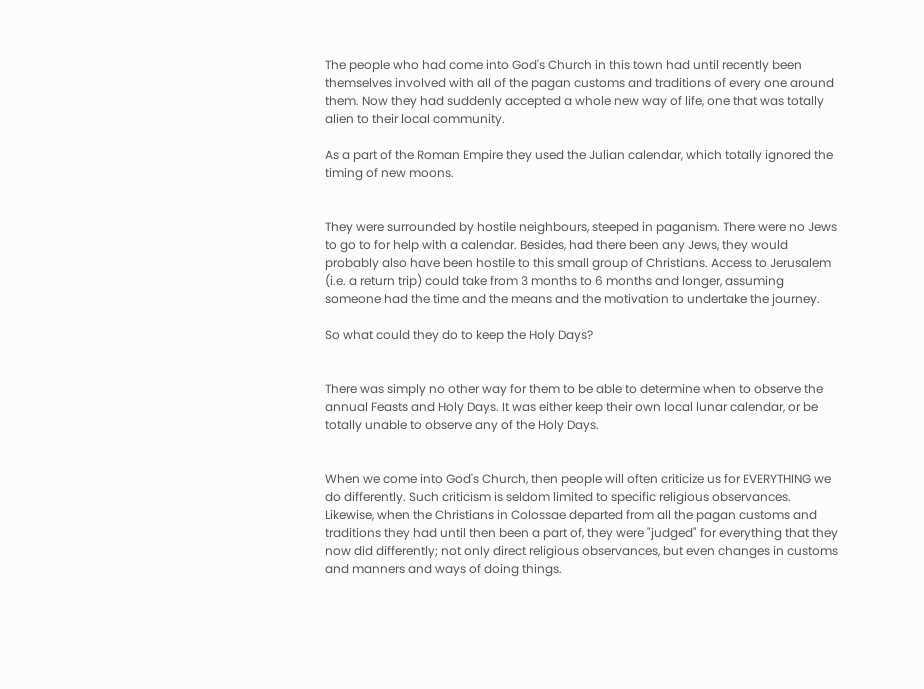The people who had come into God's Church in this town had until recently been themselves involved with all of the pagan customs and traditions of every one around them. Now they had suddenly accepted a whole new way of life, one that was totally alien to their local community.

As a part of the Roman Empire they used the Julian calendar, which totally ignored the timing of new moons.


They were surrounded by hostile neighbours, steeped in paganism. There were no Jews to go to for help with a calendar. Besides, had there been any Jews, they would probably also have been hostile to this small group of Christians. Access to Jerusalem (i.e. a return trip) could take from 3 months to 6 months and longer, assuming someone had the time and the means and the motivation to undertake the journey.

So what could they do to keep the Holy Days?


There was simply no other way for them to be able to determine when to observe the annual Feasts and Holy Days. It was either keep their own local lunar calendar, or be totally unable to observe any of the Holy Days.


When we come into God's Church, then people will often criticize us for EVERYTHING we do differently. Such criticism is seldom limited to specific religious observances. Likewise, when the Christians in Colossae departed from all the pagan customs and traditions they had until then been a part of, they were "judged" for everything that they now did differently; not only direct religious observances, but even changes in customs and manners and ways of doing things.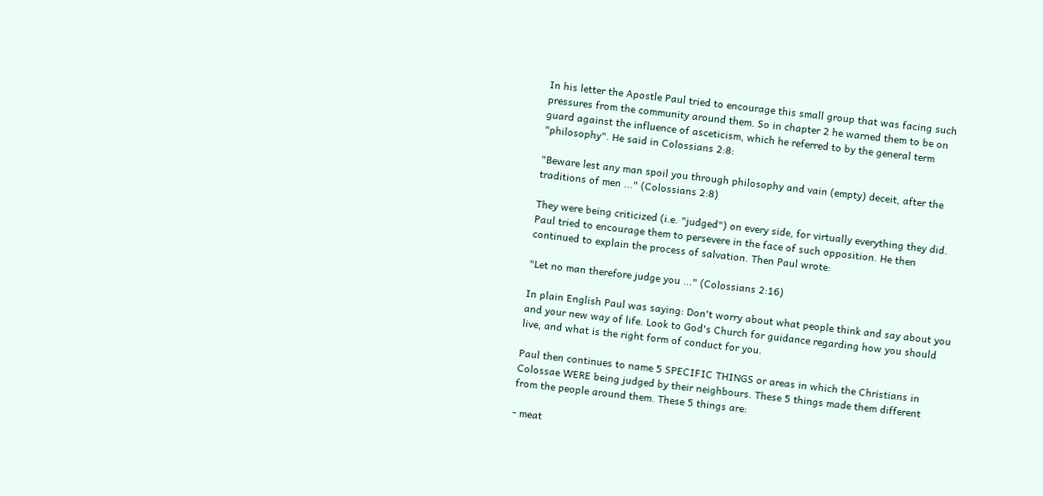In his letter the Apostle Paul tried to encourage this small group that was facing such pressures from the community around them. So in chapter 2 he warned them to be on guard against the influence of asceticism, which he referred to by the general term "philosophy". He said in Colossians 2:8:

"Beware lest any man spoil you through philosophy and vain (empty) deceit, after the traditions of men ..." (Colossians 2:8)

They were being criticized (i.e. "judged") on every side, for virtually everything they did. Paul tried to encourage them to persevere in the face of such opposition. He then continued to explain the process of salvation. Then Paul wrote:

"Let no man therefore judge you ..." (Colossians 2:16)

In plain English Paul was saying: Don't worry about what people think and say about you and your new way of life. Look to God's Church for guidance regarding how you should live, and what is the right form of conduct for you.

Paul then continues to name 5 SPECIFIC THINGS or areas in which the Christians in Colossae WERE being judged by their neighbours. These 5 things made them different from the people around them. These 5 things are:

- meat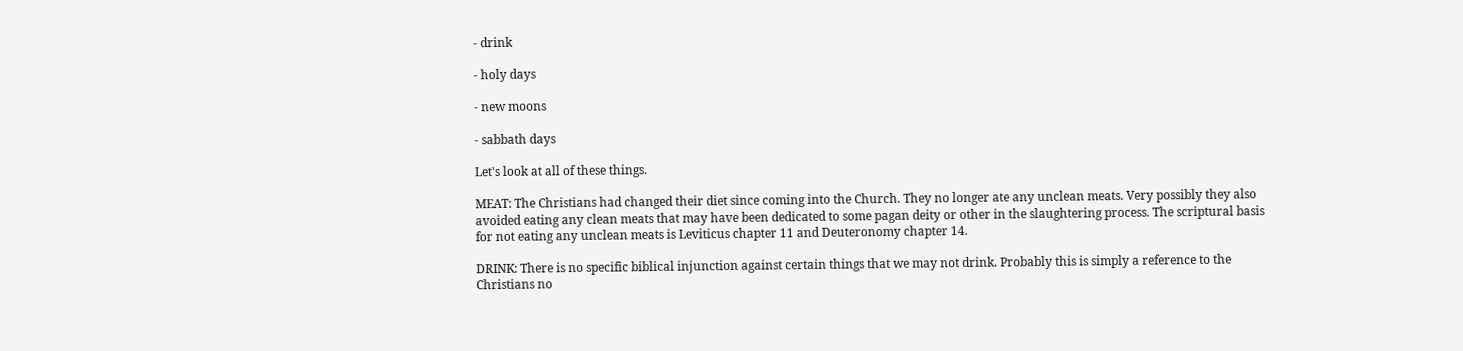- drink

- holy days

- new moons

- sabbath days

Let's look at all of these things.

MEAT: The Christians had changed their diet since coming into the Church. They no longer ate any unclean meats. Very possibly they also avoided eating any clean meats that may have been dedicated to some pagan deity or other in the slaughtering process. The scriptural basis for not eating any unclean meats is Leviticus chapter 11 and Deuteronomy chapter 14.

DRINK: There is no specific biblical injunction against certain things that we may not drink. Probably this is simply a reference to the Christians no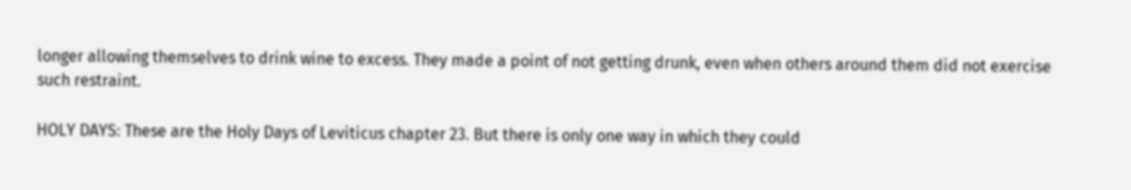longer allowing themselves to drink wine to excess. They made a point of not getting drunk, even when others around them did not exercise such restraint.

HOLY DAYS: These are the Holy Days of Leviticus chapter 23. But there is only one way in which they could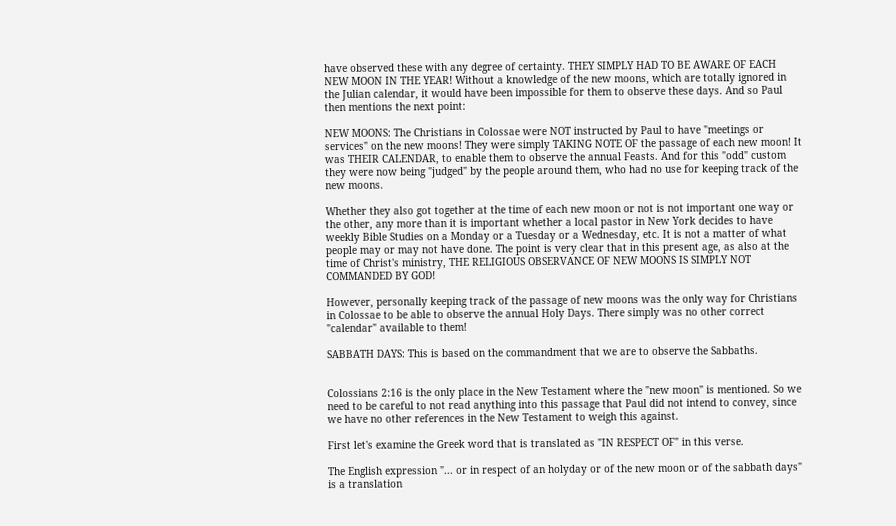have observed these with any degree of certainty. THEY SIMPLY HAD TO BE AWARE OF EACH NEW MOON IN THE YEAR! Without a knowledge of the new moons, which are totally ignored in the Julian calendar, it would have been impossible for them to observe these days. And so Paul then mentions the next point:

NEW MOONS: The Christians in Colossae were NOT instructed by Paul to have "meetings or services" on the new moons! They were simply TAKING NOTE OF the passage of each new moon! It was THEIR CALENDAR, to enable them to observe the annual Feasts. And for this "odd" custom they were now being "judged" by the people around them, who had no use for keeping track of the new moons.

Whether they also got together at the time of each new moon or not is not important one way or the other, any more than it is important whether a local pastor in New York decides to have weekly Bible Studies on a Monday or a Tuesday or a Wednesday, etc. It is not a matter of what people may or may not have done. The point is very clear that in this present age, as also at the time of Christ's ministry, THE RELIGIOUS OBSERVANCE OF NEW MOONS IS SIMPLY NOT COMMANDED BY GOD!

However, personally keeping track of the passage of new moons was the only way for Christians in Colossae to be able to observe the annual Holy Days. There simply was no other correct "calendar" available to them!

SABBATH DAYS: This is based on the commandment that we are to observe the Sabbaths.


Colossians 2:16 is the only place in the New Testament where the "new moon" is mentioned. So we need to be careful to not read anything into this passage that Paul did not intend to convey, since we have no other references in the New Testament to weigh this against.

First let's examine the Greek word that is translated as "IN RESPECT OF" in this verse.

The English expression "... or in respect of an holyday or of the new moon or of the sabbath days" is a translation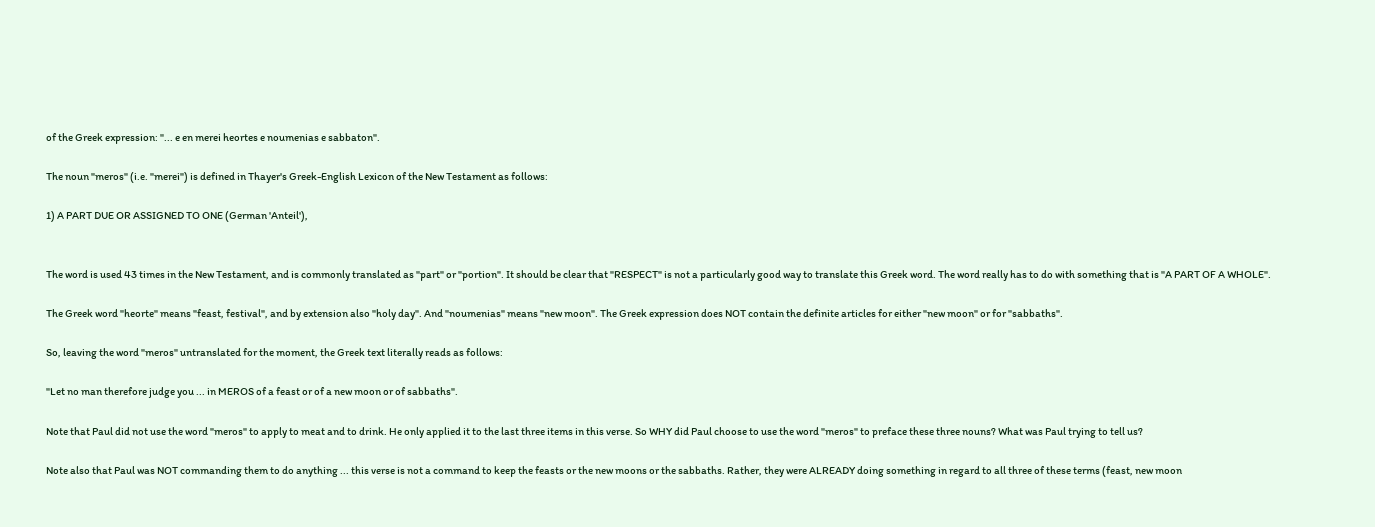of the Greek expression: "... e en merei heortes e noumenias e sabbaton".

The noun "meros" (i.e. "merei") is defined in Thayer's Greek-English Lexicon of the New Testament as follows:

1) A PART DUE OR ASSIGNED TO ONE (German 'Anteil'),


The word is used 43 times in the New Testament, and is commonly translated as "part" or "portion". It should be clear that "RESPECT" is not a particularly good way to translate this Greek word. The word really has to do with something that is "A PART OF A WHOLE".

The Greek word "heorte" means "feast, festival", and by extension also "holy day". And "noumenias" means "new moon". The Greek expression does NOT contain the definite articles for either "new moon" or for "sabbaths".

So, leaving the word "meros" untranslated for the moment, the Greek text literally reads as follows:

"Let no man therefore judge you ... in MEROS of a feast or of a new moon or of sabbaths".

Note that Paul did not use the word "meros" to apply to meat and to drink. He only applied it to the last three items in this verse. So WHY did Paul choose to use the word "meros" to preface these three nouns? What was Paul trying to tell us?

Note also that Paul was NOT commanding them to do anything ... this verse is not a command to keep the feasts or the new moons or the sabbaths. Rather, they were ALREADY doing something in regard to all three of these terms (feast, new moon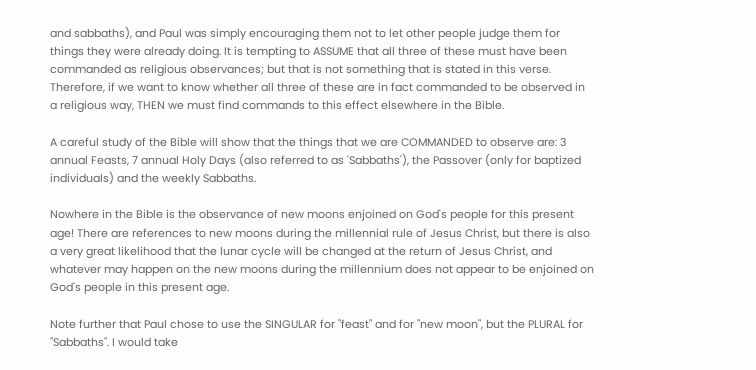and sabbaths), and Paul was simply encouraging them not to let other people judge them for things they were already doing. It is tempting to ASSUME that all three of these must have been commanded as religious observances; but that is not something that is stated in this verse. Therefore, if we want to know whether all three of these are in fact commanded to be observed in a religious way, THEN we must find commands to this effect elsewhere in the Bible.

A careful study of the Bible will show that the things that we are COMMANDED to observe are: 3 annual Feasts, 7 annual Holy Days (also referred to as 'Sabbaths'), the Passover (only for baptized individuals) and the weekly Sabbaths.

Nowhere in the Bible is the observance of new moons enjoined on God's people for this present age! There are references to new moons during the millennial rule of Jesus Christ, but there is also a very great likelihood that the lunar cycle will be changed at the return of Jesus Christ, and whatever may happen on the new moons during the millennium does not appear to be enjoined on God's people in this present age.

Note further that Paul chose to use the SINGULAR for "feast" and for "new moon", but the PLURAL for "Sabbaths". I would take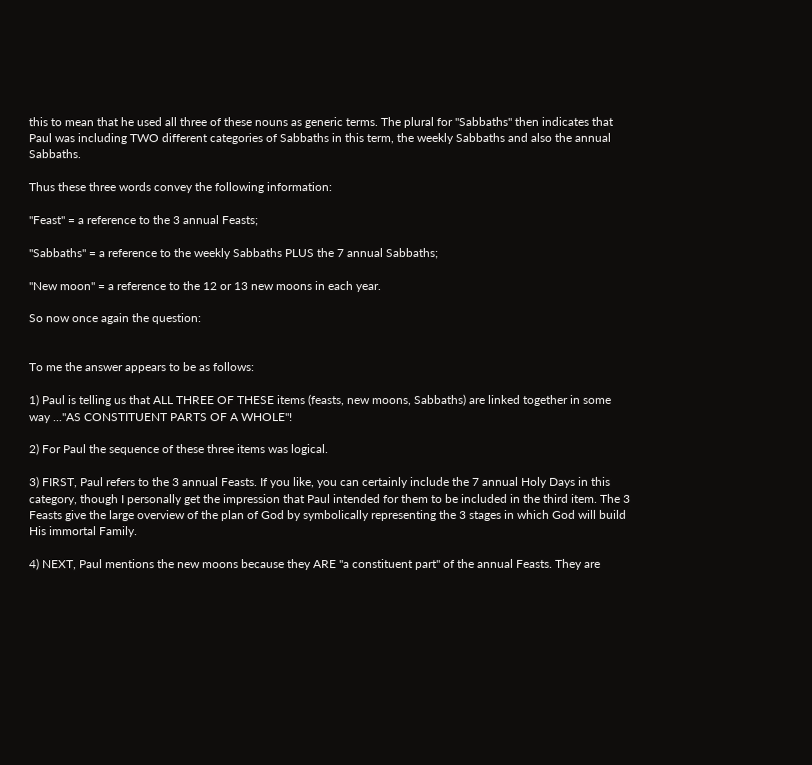this to mean that he used all three of these nouns as generic terms. The plural for "Sabbaths" then indicates that Paul was including TWO different categories of Sabbaths in this term, the weekly Sabbaths and also the annual Sabbaths.

Thus these three words convey the following information:

"Feast" = a reference to the 3 annual Feasts;

"Sabbaths" = a reference to the weekly Sabbaths PLUS the 7 annual Sabbaths;

"New moon" = a reference to the 12 or 13 new moons in each year.

So now once again the question:


To me the answer appears to be as follows:

1) Paul is telling us that ALL THREE OF THESE items (feasts, new moons, Sabbaths) are linked together in some way ..."AS CONSTITUENT PARTS OF A WHOLE"!

2) For Paul the sequence of these three items was logical.

3) FIRST, Paul refers to the 3 annual Feasts. If you like, you can certainly include the 7 annual Holy Days in this category, though I personally get the impression that Paul intended for them to be included in the third item. The 3 Feasts give the large overview of the plan of God by symbolically representing the 3 stages in which God will build His immortal Family.

4) NEXT, Paul mentions the new moons because they ARE "a constituent part" of the annual Feasts. They are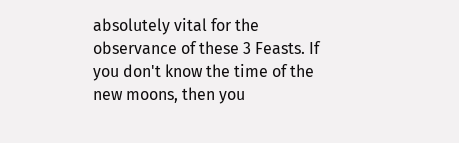absolutely vital for the observance of these 3 Feasts. If you don't know the time of the new moons, then you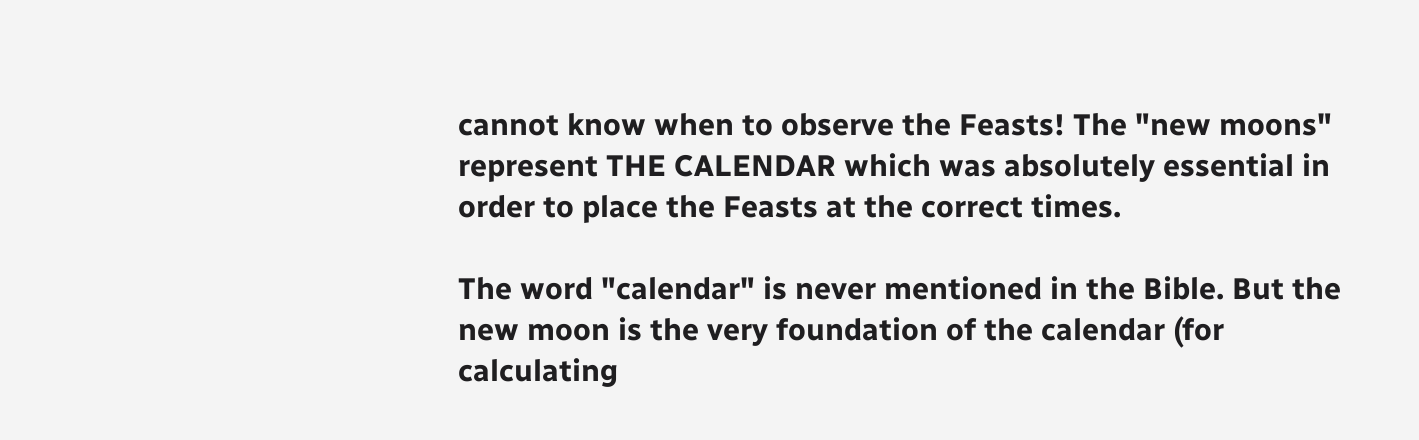cannot know when to observe the Feasts! The "new moons" represent THE CALENDAR which was absolutely essential in order to place the Feasts at the correct times.

The word "calendar" is never mentioned in the Bible. But the new moon is the very foundation of the calendar (for calculating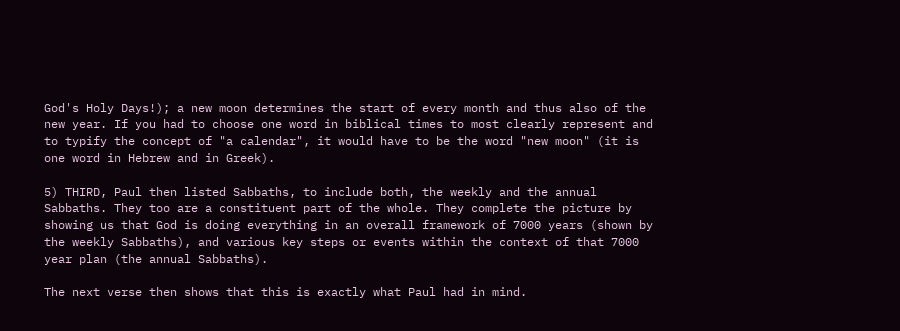God's Holy Days!); a new moon determines the start of every month and thus also of the new year. If you had to choose one word in biblical times to most clearly represent and to typify the concept of "a calendar", it would have to be the word "new moon" (it is one word in Hebrew and in Greek).

5) THIRD, Paul then listed Sabbaths, to include both, the weekly and the annual Sabbaths. They too are a constituent part of the whole. They complete the picture by showing us that God is doing everything in an overall framework of 7000 years (shown by the weekly Sabbaths), and various key steps or events within the context of that 7000 year plan (the annual Sabbaths).

The next verse then shows that this is exactly what Paul had in mind.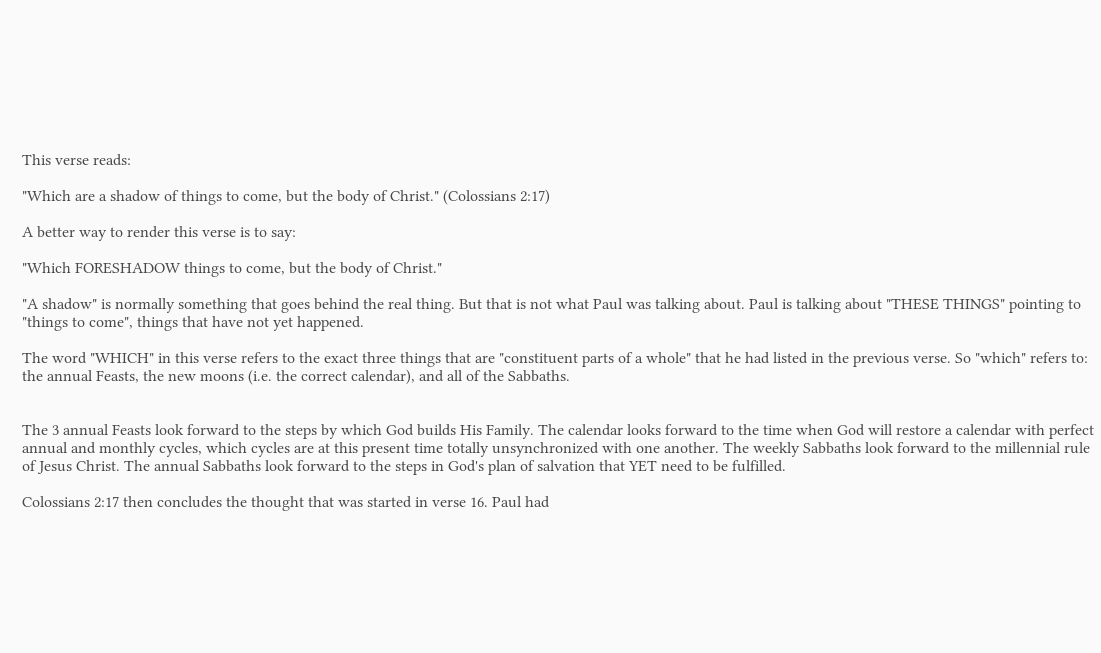This verse reads:

"Which are a shadow of things to come, but the body of Christ." (Colossians 2:17)

A better way to render this verse is to say:

"Which FORESHADOW things to come, but the body of Christ."

"A shadow" is normally something that goes behind the real thing. But that is not what Paul was talking about. Paul is talking about "THESE THINGS" pointing to "things to come", things that have not yet happened.

The word "WHICH" in this verse refers to the exact three things that are "constituent parts of a whole" that he had listed in the previous verse. So "which" refers to: the annual Feasts, the new moons (i.e. the correct calendar), and all of the Sabbaths.


The 3 annual Feasts look forward to the steps by which God builds His Family. The calendar looks forward to the time when God will restore a calendar with perfect annual and monthly cycles, which cycles are at this present time totally unsynchronized with one another. The weekly Sabbaths look forward to the millennial rule of Jesus Christ. The annual Sabbaths look forward to the steps in God's plan of salvation that YET need to be fulfilled.

Colossians 2:17 then concludes the thought that was started in verse 16. Paul had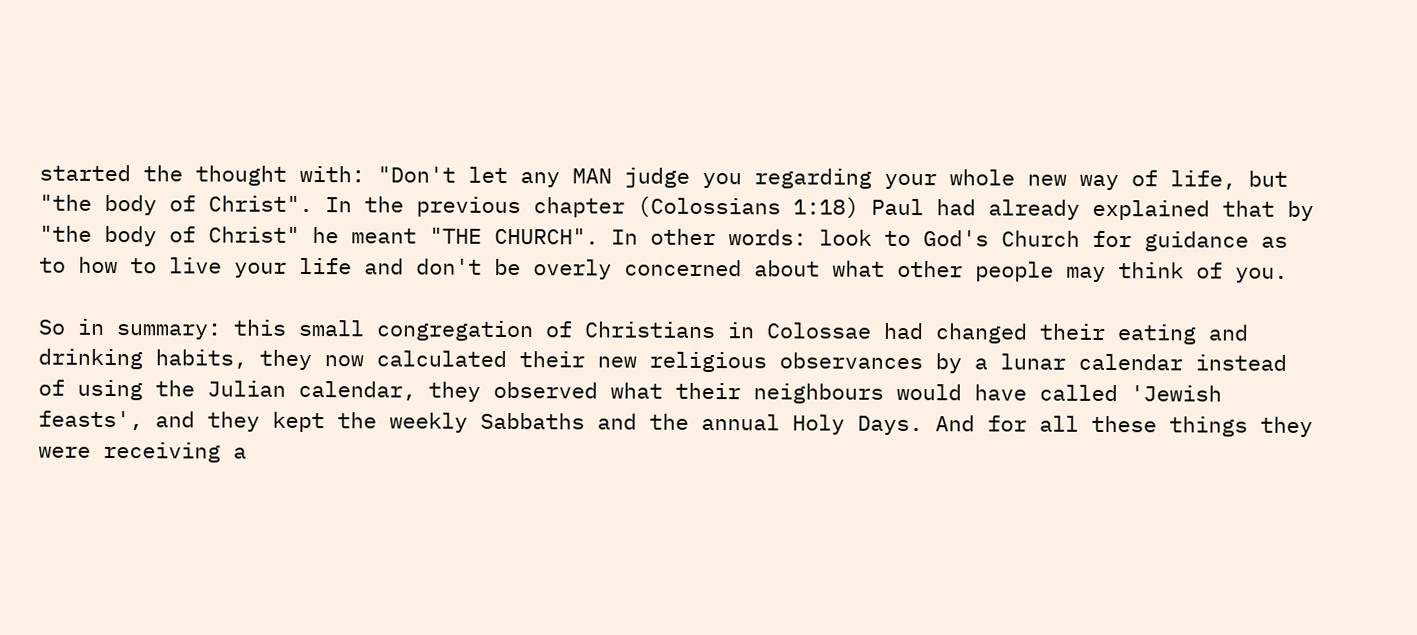started the thought with: "Don't let any MAN judge you regarding your whole new way of life, but "the body of Christ". In the previous chapter (Colossians 1:18) Paul had already explained that by "the body of Christ" he meant "THE CHURCH". In other words: look to God's Church for guidance as to how to live your life and don't be overly concerned about what other people may think of you.

So in summary: this small congregation of Christians in Colossae had changed their eating and drinking habits, they now calculated their new religious observances by a lunar calendar instead of using the Julian calendar, they observed what their neighbours would have called 'Jewish feasts', and they kept the weekly Sabbaths and the annual Holy Days. And for all these things they were receiving a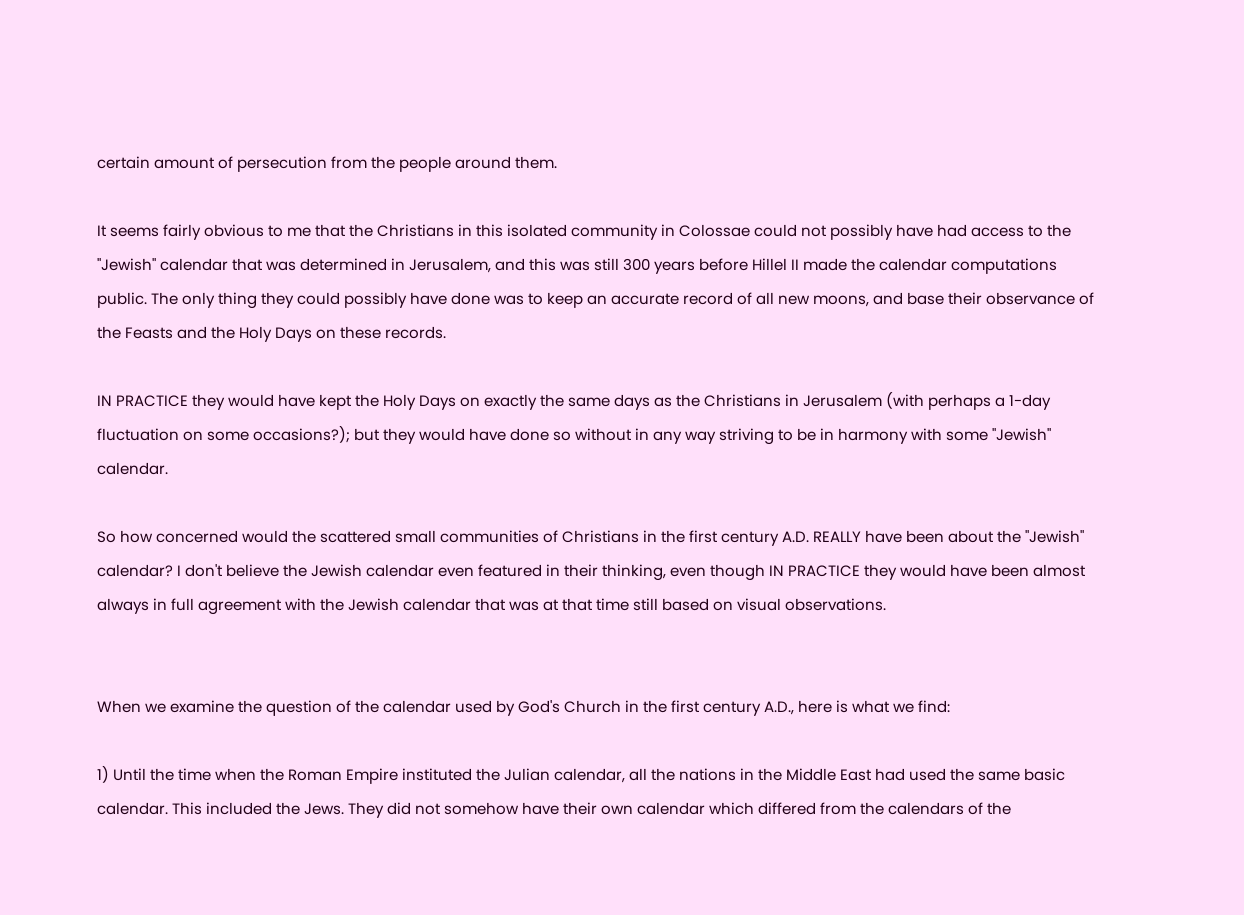certain amount of persecution from the people around them.

It seems fairly obvious to me that the Christians in this isolated community in Colossae could not possibly have had access to the "Jewish" calendar that was determined in Jerusalem, and this was still 300 years before Hillel II made the calendar computations public. The only thing they could possibly have done was to keep an accurate record of all new moons, and base their observance of the Feasts and the Holy Days on these records.

IN PRACTICE they would have kept the Holy Days on exactly the same days as the Christians in Jerusalem (with perhaps a 1-day fluctuation on some occasions?); but they would have done so without in any way striving to be in harmony with some "Jewish" calendar.

So how concerned would the scattered small communities of Christians in the first century A.D. REALLY have been about the "Jewish" calendar? I don't believe the Jewish calendar even featured in their thinking, even though IN PRACTICE they would have been almost always in full agreement with the Jewish calendar that was at that time still based on visual observations.


When we examine the question of the calendar used by God's Church in the first century A.D., here is what we find:

1) Until the time when the Roman Empire instituted the Julian calendar, all the nations in the Middle East had used the same basic calendar. This included the Jews. They did not somehow have their own calendar which differed from the calendars of the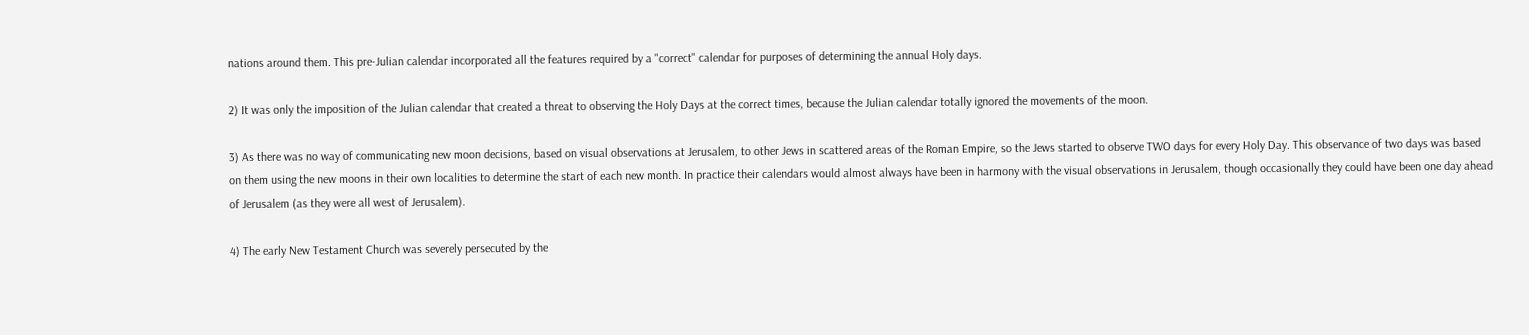nations around them. This pre-Julian calendar incorporated all the features required by a "correct" calendar for purposes of determining the annual Holy days.

2) It was only the imposition of the Julian calendar that created a threat to observing the Holy Days at the correct times, because the Julian calendar totally ignored the movements of the moon.

3) As there was no way of communicating new moon decisions, based on visual observations at Jerusalem, to other Jews in scattered areas of the Roman Empire, so the Jews started to observe TWO days for every Holy Day. This observance of two days was based on them using the new moons in their own localities to determine the start of each new month. In practice their calendars would almost always have been in harmony with the visual observations in Jerusalem, though occasionally they could have been one day ahead of Jerusalem (as they were all west of Jerusalem).

4) The early New Testament Church was severely persecuted by the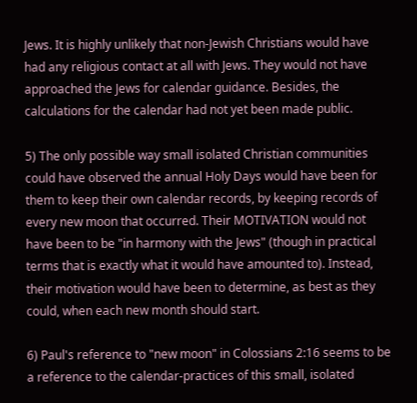Jews. It is highly unlikely that non-Jewish Christians would have had any religious contact at all with Jews. They would not have approached the Jews for calendar guidance. Besides, the calculations for the calendar had not yet been made public.

5) The only possible way small isolated Christian communities could have observed the annual Holy Days would have been for them to keep their own calendar records, by keeping records of every new moon that occurred. Their MOTIVATION would not have been to be "in harmony with the Jews" (though in practical terms that is exactly what it would have amounted to). Instead, their motivation would have been to determine, as best as they could, when each new month should start.

6) Paul's reference to "new moon" in Colossians 2:16 seems to be a reference to the calendar-practices of this small, isolated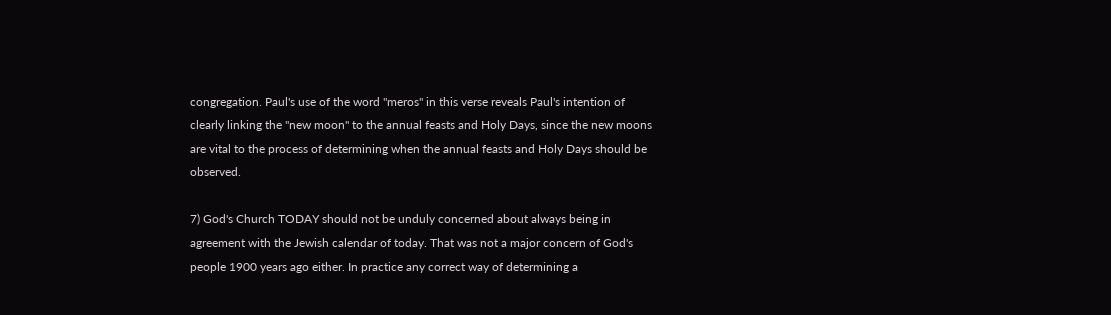congregation. Paul's use of the word "meros" in this verse reveals Paul's intention of clearly linking the "new moon" to the annual feasts and Holy Days, since the new moons are vital to the process of determining when the annual feasts and Holy Days should be observed.

7) God's Church TODAY should not be unduly concerned about always being in agreement with the Jewish calendar of today. That was not a major concern of God's people 1900 years ago either. In practice any correct way of determining a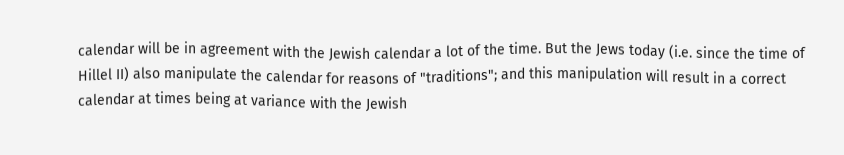calendar will be in agreement with the Jewish calendar a lot of the time. But the Jews today (i.e. since the time of Hillel II) also manipulate the calendar for reasons of "traditions"; and this manipulation will result in a correct calendar at times being at variance with the Jewish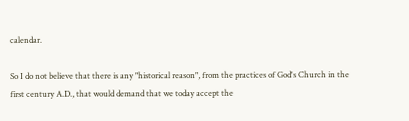calendar.

So I do not believe that there is any "historical reason", from the practices of God's Church in the first century A.D., that would demand that we today accept the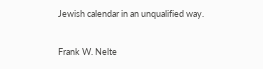Jewish calendar in an unqualified way.

Frank W. Nelte